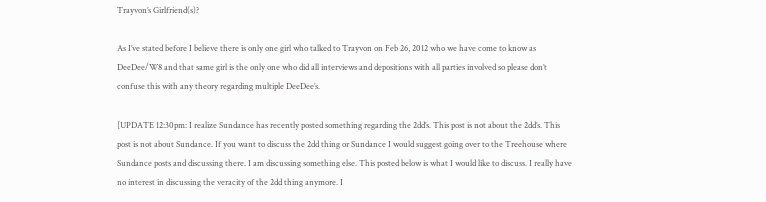Trayvon’s Girlfriend(s)?

As I’ve stated before I believe there is only one girl who talked to Trayvon on Feb 26, 2012 who we have come to know as DeeDee/W8 and that same girl is the only one who did all interviews and depositions with all parties involved so please don’t confuse this with any theory regarding multiple DeeDee’s.

[UPDATE 12:30pm: I realize Sundance has recently posted something regarding the 2dd’s. This post is not about the 2dd’s. This post is not about Sundance. If you want to discuss the 2dd thing or Sundance I would suggest going over to the Treehouse where Sundance posts and discussing there. I am discussing something else. This posted below is what I would like to discuss. I really have no interest in discussing the veracity of the 2dd thing anymore. I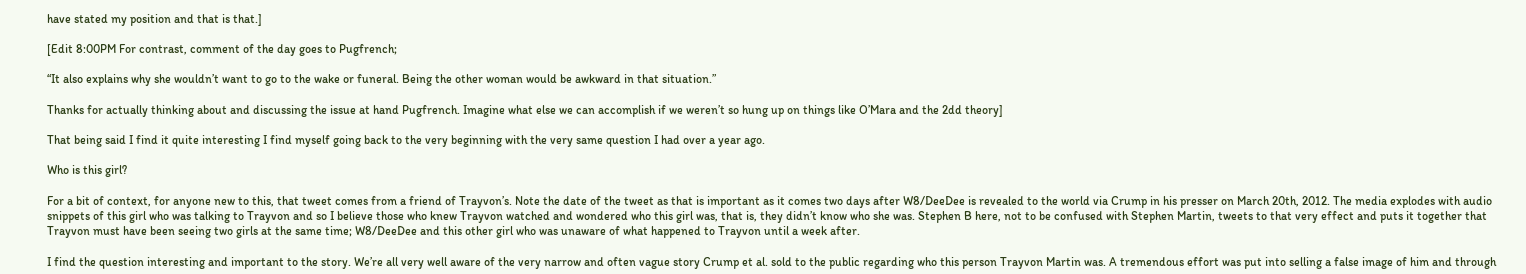have stated my position and that is that.]

[Edit 8:00PM For contrast, comment of the day goes to Pugfrench;

“It also explains why she wouldn’t want to go to the wake or funeral. Being the other woman would be awkward in that situation.”

Thanks for actually thinking about and discussing the issue at hand Pugfrench. Imagine what else we can accomplish if we weren’t so hung up on things like O’Mara and the 2dd theory]

That being said I find it quite interesting I find myself going back to the very beginning with the very same question I had over a year ago.

Who is this girl?

For a bit of context, for anyone new to this, that tweet comes from a friend of Trayvon’s. Note the date of the tweet as that is important as it comes two days after W8/DeeDee is revealed to the world via Crump in his presser on March 20th, 2012. The media explodes with audio snippets of this girl who was talking to Trayvon and so I believe those who knew Trayvon watched and wondered who this girl was, that is, they didn’t know who she was. Stephen B here, not to be confused with Stephen Martin, tweets to that very effect and puts it together that Trayvon must have been seeing two girls at the same time; W8/DeeDee and this other girl who was unaware of what happened to Trayvon until a week after.

I find the question interesting and important to the story. We’re all very well aware of the very narrow and often vague story Crump et al. sold to the public regarding who this person Trayvon Martin was. A tremendous effort was put into selling a false image of him and through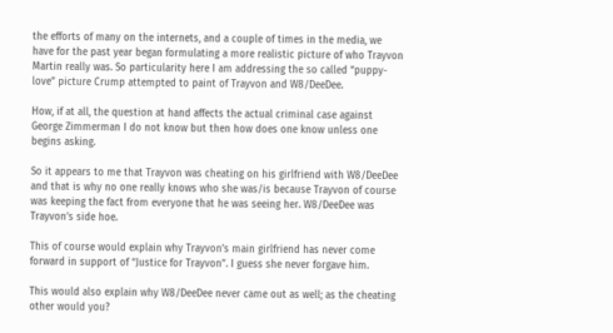the efforts of many on the internets, and a couple of times in the media, we have for the past year began formulating a more realistic picture of who Trayvon Martin really was. So particularity here I am addressing the so called “puppy-love” picture Crump attempted to paint of Trayvon and W8/DeeDee.

How, if at all, the question at hand affects the actual criminal case against George Zimmerman I do not know but then how does one know unless one begins asking.

So it appears to me that Trayvon was cheating on his girlfriend with W8/DeeDee and that is why no one really knows who she was/is because Trayvon of course was keeping the fact from everyone that he was seeing her. W8/DeeDee was Trayvon’s side hoe.

This of course would explain why Trayvon’s main girlfriend has never come forward in support of “Justice for Trayvon”. I guess she never forgave him.

This would also explain why W8/DeeDee never came out as well; as the cheating other would you?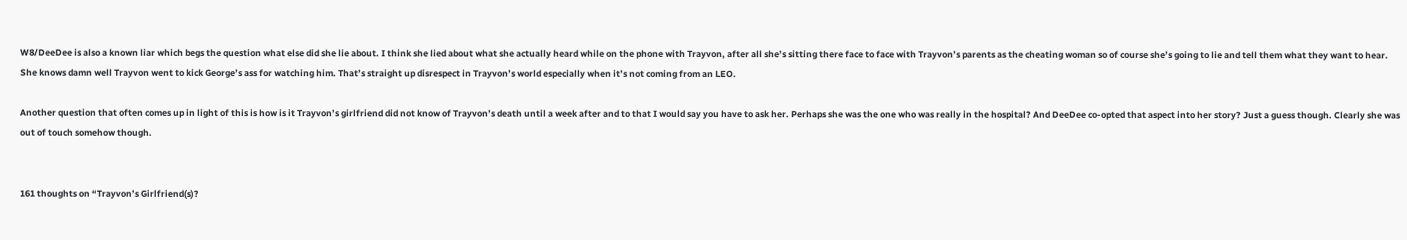W8/DeeDee is also a known liar which begs the question what else did she lie about. I think she lied about what she actually heard while on the phone with Trayvon, after all she’s sitting there face to face with Trayvon’s parents as the cheating woman so of course she’s going to lie and tell them what they want to hear. She knows damn well Trayvon went to kick George’s ass for watching him. That’s straight up disrespect in Trayvon’s world especially when it’s not coming from an LEO.

Another question that often comes up in light of this is how is it Trayvon’s girlfriend did not know of Trayvon’s death until a week after and to that I would say you have to ask her. Perhaps she was the one who was really in the hospital? And DeeDee co-opted that aspect into her story? Just a guess though. Clearly she was out of touch somehow though.


161 thoughts on “Trayvon’s Girlfriend(s)?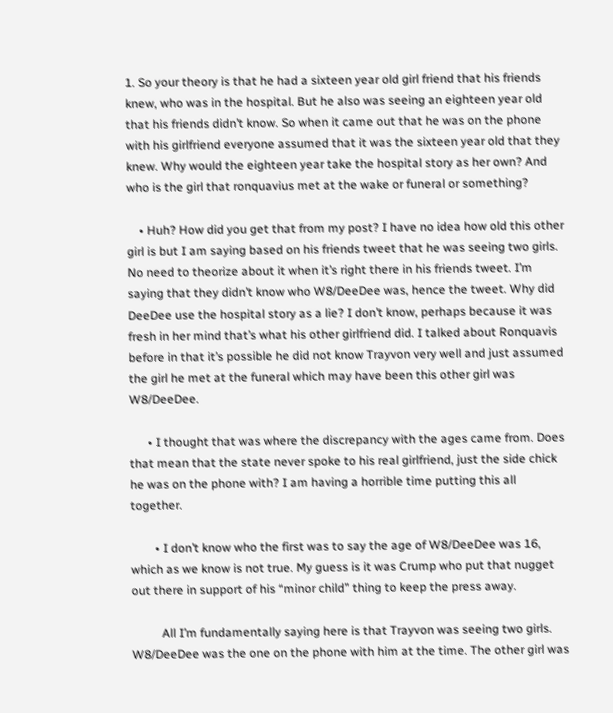1. So your theory is that he had a sixteen year old girl friend that his friends knew, who was in the hospital. But he also was seeing an eighteen year old that his friends didn’t know. So when it came out that he was on the phone with his girlfriend everyone assumed that it was the sixteen year old that they knew. Why would the eighteen year take the hospital story as her own? And who is the girl that ronquavius met at the wake or funeral or something?

    • Huh? How did you get that from my post? I have no idea how old this other girl is but I am saying based on his friends tweet that he was seeing two girls. No need to theorize about it when it’s right there in his friends tweet. I’m saying that they didn’t know who W8/DeeDee was, hence the tweet. Why did DeeDee use the hospital story as a lie? I don’t know, perhaps because it was fresh in her mind that’s what his other girlfriend did. I talked about Ronquavis before in that it’s possible he did not know Trayvon very well and just assumed the girl he met at the funeral which may have been this other girl was W8/DeeDee.

      • I thought that was where the discrepancy with the ages came from. Does that mean that the state never spoke to his real girlfriend, just the side chick he was on the phone with? I am having a horrible time putting this all together.

        • I don’t know who the first was to say the age of W8/DeeDee was 16, which as we know is not true. My guess is it was Crump who put that nugget out there in support of his “minor child” thing to keep the press away.

          All I’m fundamentally saying here is that Trayvon was seeing two girls. W8/DeeDee was the one on the phone with him at the time. The other girl was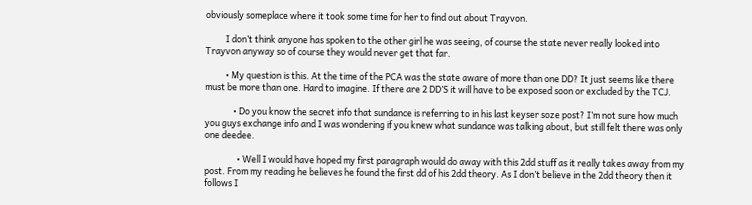obviously someplace where it took some time for her to find out about Trayvon.

          I don’t think anyone has spoken to the other girl he was seeing, of course the state never really looked into Trayvon anyway so of course they would never get that far.

          • My question is this. At the time of the PCA was the state aware of more than one DD? It just seems like there must be more than one. Hard to imagine. If there are 2 DD’S it will have to be exposed soon or excluded by the TCJ.

              • Do you know the secret info that sundance is referring to in his last keyser soze post? I’m not sure how much you guys exchange info and I was wondering if you knew what sundance was talking about, but still felt there was only one deedee.

                • Well I would have hoped my first paragraph would do away with this 2dd stuff as it really takes away from my post. From my reading he believes he found the first dd of his 2dd theory. As I don’t believe in the 2dd theory then it follows I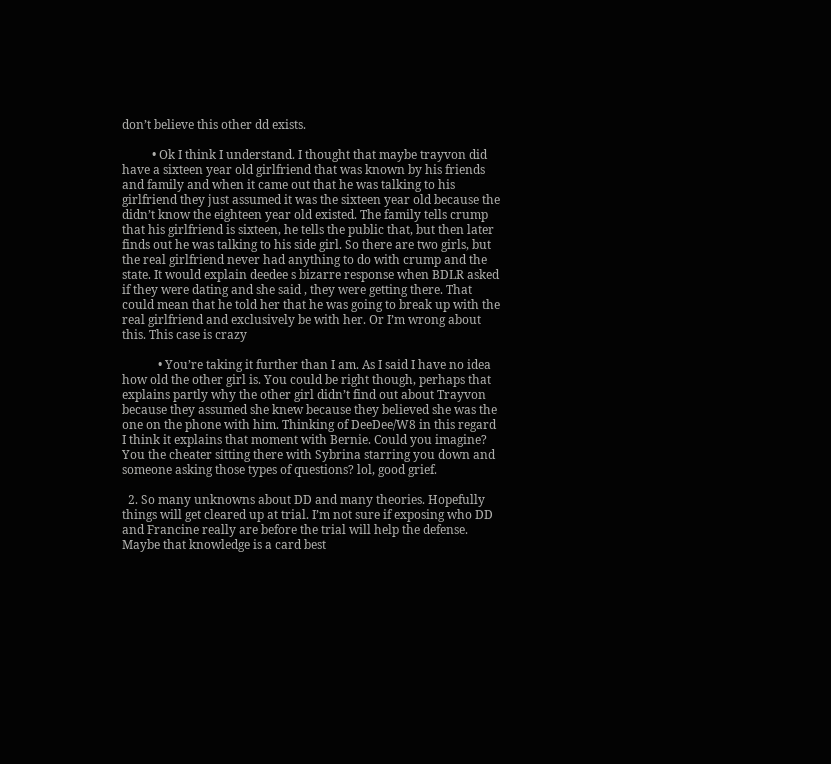don’t believe this other dd exists.

          • Ok I think I understand. I thought that maybe trayvon did have a sixteen year old girlfriend that was known by his friends and family and when it came out that he was talking to his girlfriend they just assumed it was the sixteen year old because the didn’t know the eighteen year old existed. The family tells crump that his girlfriend is sixteen, he tells the public that, but then later finds out he was talking to his side girl. So there are two girls, but the real girlfriend never had anything to do with crump and the state. It would explain deedee s bizarre response when BDLR asked if they were dating and she said , they were getting there. That could mean that he told her that he was going to break up with the real girlfriend and exclusively be with her. Or I’m wrong about this. This case is crazy

            • You’re taking it further than I am. As I said I have no idea how old the other girl is. You could be right though, perhaps that explains partly why the other girl didn’t find out about Trayvon because they assumed she knew because they believed she was the one on the phone with him. Thinking of DeeDee/W8 in this regard I think it explains that moment with Bernie. Could you imagine? You the cheater sitting there with Sybrina starring you down and someone asking those types of questions? lol, good grief.

  2. So many unknowns about DD and many theories. Hopefully things will get cleared up at trial. I’m not sure if exposing who DD and Francine really are before the trial will help the defense. Maybe that knowledge is a card best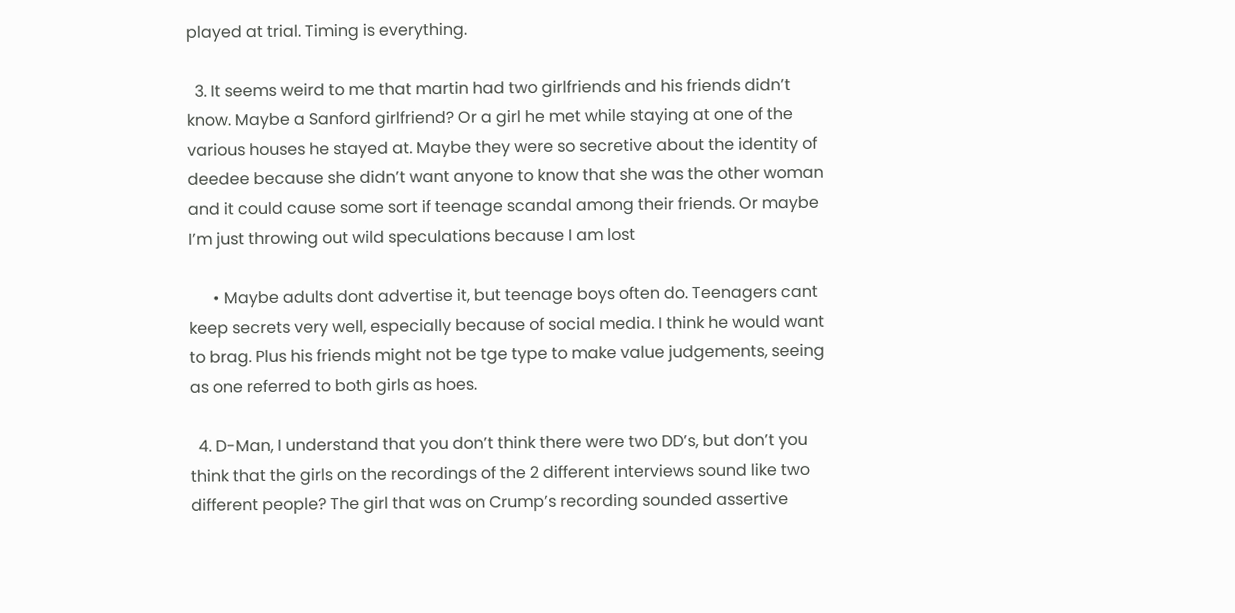played at trial. Timing is everything.

  3. It seems weird to me that martin had two girlfriends and his friends didn’t know. Maybe a Sanford girlfriend? Or a girl he met while staying at one of the various houses he stayed at. Maybe they were so secretive about the identity of deedee because she didn’t want anyone to know that she was the other woman and it could cause some sort if teenage scandal among their friends. Or maybe I’m just throwing out wild speculations because I am lost

      • Maybe adults dont advertise it, but teenage boys often do. Teenagers cant keep secrets very well, especially because of social media. I think he would want to brag. Plus his friends might not be tge type to make value judgements, seeing as one referred to both girls as hoes.

  4. D-Man, I understand that you don’t think there were two DD’s, but don’t you think that the girls on the recordings of the 2 different interviews sound like two different people? The girl that was on Crump’s recording sounded assertive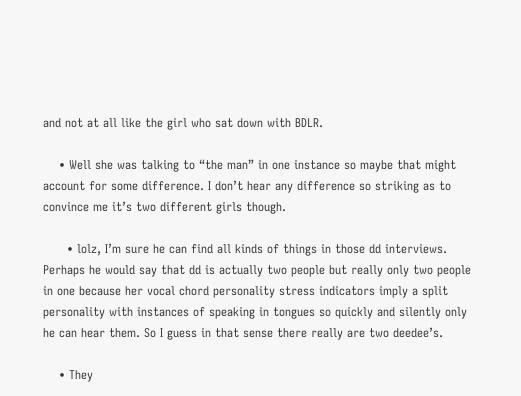and not at all like the girl who sat down with BDLR.

    • Well she was talking to “the man” in one instance so maybe that might account for some difference. I don’t hear any difference so striking as to convince me it’s two different girls though.

      • lolz, I’m sure he can find all kinds of things in those dd interviews. Perhaps he would say that dd is actually two people but really only two people in one because her vocal chord personality stress indicators imply a split personality with instances of speaking in tongues so quickly and silently only he can hear them. So I guess in that sense there really are two deedee’s.

    • They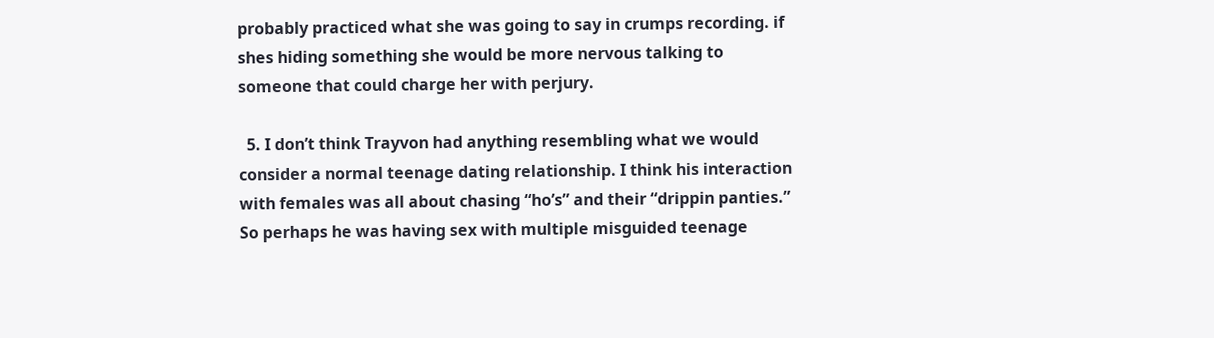probably practiced what she was going to say in crumps recording. if shes hiding something she would be more nervous talking to someone that could charge her with perjury.

  5. I don’t think Trayvon had anything resembling what we would consider a normal teenage dating relationship. I think his interaction with females was all about chasing “ho’s” and their “drippin panties.” So perhaps he was having sex with multiple misguided teenage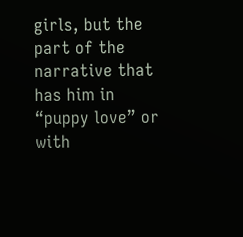girls, but the part of the narrative that has him in “puppy love” or with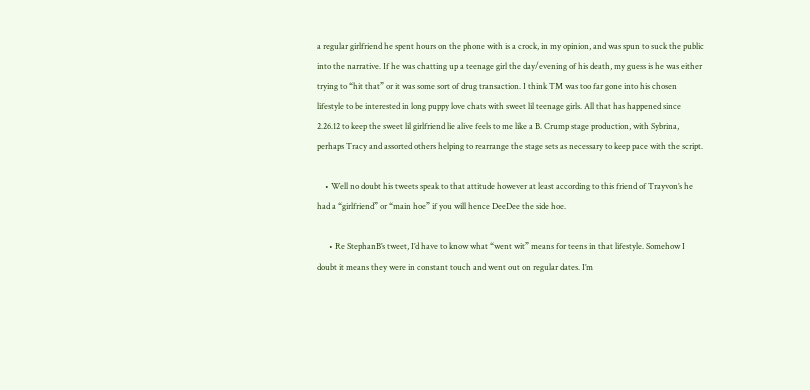a regular girlfriend he spent hours on the phone with is a crock, in my opinion, and was spun to suck the public into the narrative. If he was chatting up a teenage girl the day/evening of his death, my guess is he was either trying to “hit that” or it was some sort of drug transaction. I think TM was too far gone into his chosen lifestyle to be interested in long puppy love chats with sweet lil teenage girls. All that has happened since 2.26.12 to keep the sweet lil girlfriend lie alive feels to me like a B. Crump stage production, with Sybrina, perhaps Tracy and assorted others helping to rearrange the stage sets as necessary to keep pace with the script.

    • Well no doubt his tweets speak to that attitude however at least according to this friend of Trayvon’s he had a “girlfriend” or “main hoe” if you will hence DeeDee the side hoe.

      • Re StephanB’s tweet, I’d have to know what “went wit” means for teens in that lifestyle. Somehow I doubt it means they were in constant touch and went out on regular dates. I’m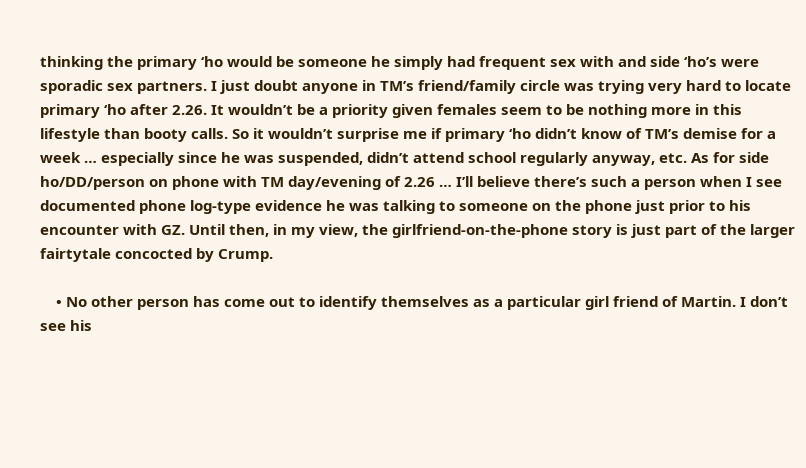thinking the primary ‘ho would be someone he simply had frequent sex with and side ‘ho’s were sporadic sex partners. I just doubt anyone in TM’s friend/family circle was trying very hard to locate primary ‘ho after 2.26. It wouldn’t be a priority given females seem to be nothing more in this lifestyle than booty calls. So it wouldn’t surprise me if primary ‘ho didn’t know of TM’s demise for a week … especially since he was suspended, didn’t attend school regularly anyway, etc. As for side ho/DD/person on phone with TM day/evening of 2.26 … I’ll believe there’s such a person when I see documented phone log-type evidence he was talking to someone on the phone just prior to his encounter with GZ. Until then, in my view, the girlfriend-on-the-phone story is just part of the larger fairtytale concocted by Crump.

    • No other person has come out to identify themselves as a particular girl friend of Martin. I don’t see his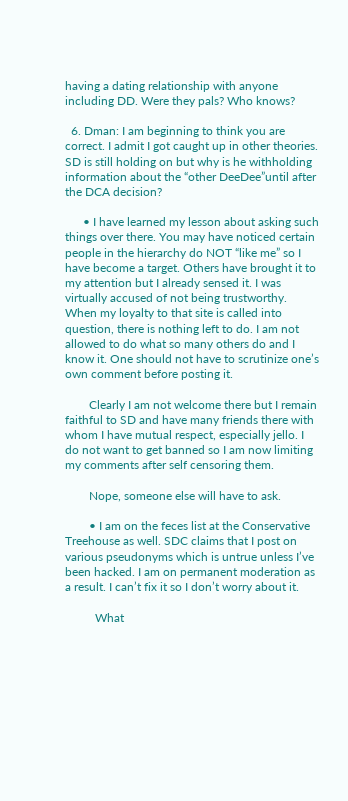having a dating relationship with anyone including DD. Were they pals? Who knows?

  6. Dman: I am beginning to think you are correct. I admit I got caught up in other theories. SD is still holding on but why is he withholding information about the “other DeeDee”until after the DCA decision?

      • I have learned my lesson about asking such things over there. You may have noticed certain people in the hierarchy do NOT “like me” so I have become a target. Others have brought it to my attention but I already sensed it. I was virtually accused of not being trustworthy. When my loyalty to that site is called into question, there is nothing left to do. I am not allowed to do what so many others do and I know it. One should not have to scrutinize one’s own comment before posting it.

        Clearly I am not welcome there but I remain faithful to SD and have many friends there with whom I have mutual respect, especially jello. I do not want to get banned so I am now limiting my comments after self censoring them.

        Nope, someone else will have to ask.

        • I am on the feces list at the Conservative Treehouse as well. SDC claims that I post on various pseudonyms which is untrue unless I’ve been hacked. I am on permanent moderation as a result. I can’t fix it so I don’t worry about it.

          What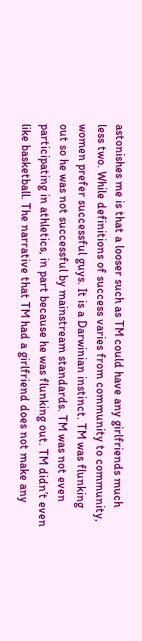astonishes me is that a looser such as TM could have any girlfriends much less two. While definitions of success varies from community to community, women prefer successful guys. It is a Darwinian instinct. TM was flunking out so he was not successful by mainstream standards. TM was not even participating in athletics, in part because he was flunking out. TM didn’t even like basketball. The narrative that TM had a girlfriend does not make any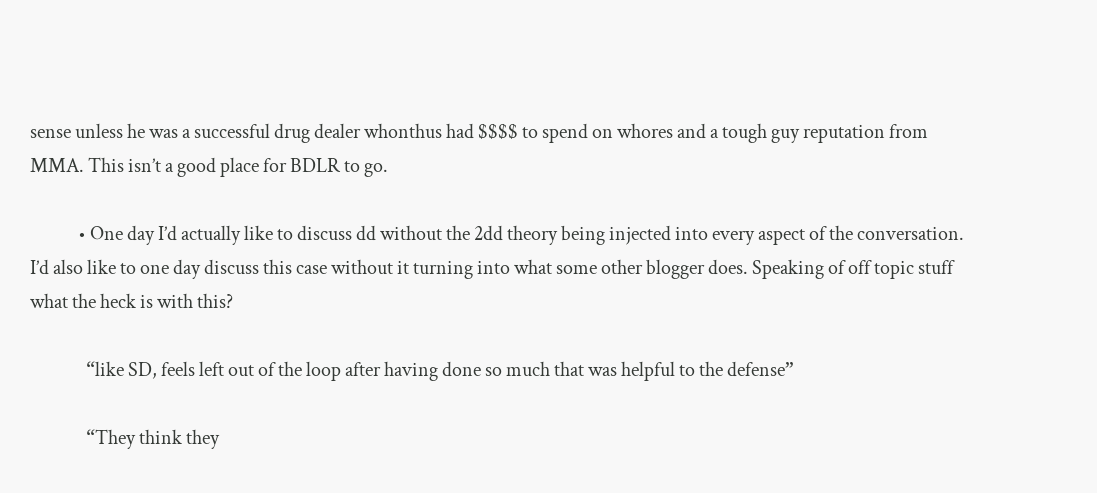sense unless he was a successful drug dealer whonthus had $$$$ to spend on whores and a tough guy reputation from MMA. This isn’t a good place for BDLR to go.

            • One day I’d actually like to discuss dd without the 2dd theory being injected into every aspect of the conversation. I’d also like to one day discuss this case without it turning into what some other blogger does. Speaking of off topic stuff what the heck is with this?

              “like SD, feels left out of the loop after having done so much that was helpful to the defense”

              “They think they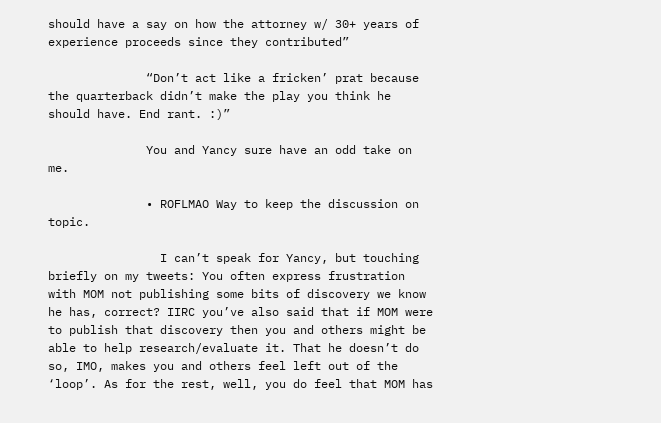should have a say on how the attorney w/ 30+ years of experience proceeds since they contributed”

              “Don’t act like a fricken’ prat because the quarterback didn’t make the play you think he should have. End rant. :)”

              You and Yancy sure have an odd take on me.

              • ROFLMAO Way to keep the discussion on topic.

                I can’t speak for Yancy, but touching briefly on my tweets: You often express frustration with MOM not publishing some bits of discovery we know he has, correct? IIRC you’ve also said that if MOM were to publish that discovery then you and others might be able to help research/evaluate it. That he doesn’t do so, IMO, makes you and others feel left out of the ‘loop’. As for the rest, well, you do feel that MOM has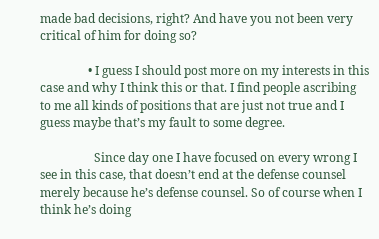made bad decisions, right? And have you not been very critical of him for doing so?

                • I guess I should post more on my interests in this case and why I think this or that. I find people ascribing to me all kinds of positions that are just not true and I guess maybe that’s my fault to some degree.

                  Since day one I have focused on every wrong I see in this case, that doesn’t end at the defense counsel merely because he’s defense counsel. So of course when I think he’s doing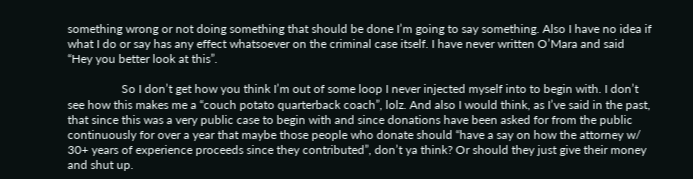something wrong or not doing something that should be done I’m going to say something. Also I have no idea if what I do or say has any effect whatsoever on the criminal case itself. I have never written O’Mara and said “Hey you better look at this”.

                  So I don’t get how you think I’m out of some loop I never injected myself into to begin with. I don’t see how this makes me a “couch potato quarterback coach”, lolz. And also I would think, as I’ve said in the past, that since this was a very public case to begin with and since donations have been asked for from the public continuously for over a year that maybe those people who donate should “have a say on how the attorney w/ 30+ years of experience proceeds since they contributed”, don’t ya think? Or should they just give their money and shut up.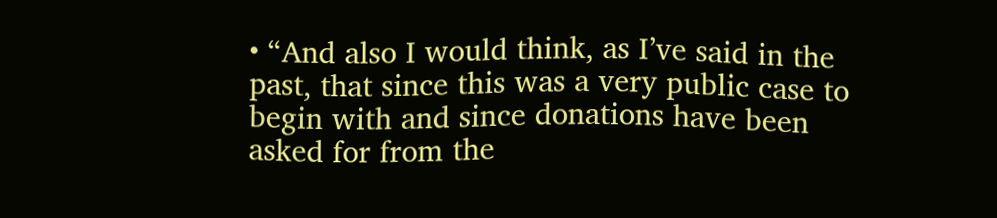• “And also I would think, as I’ve said in the past, that since this was a very public case to begin with and since donations have been asked for from the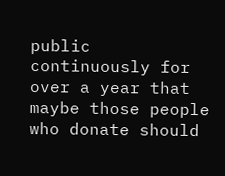public continuously for over a year that maybe those people who donate should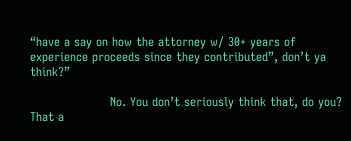“have a say on how the attorney w/ 30+ years of experience proceeds since they contributed”, don’t ya think?”

                    No. You don’t seriously think that, do you? That a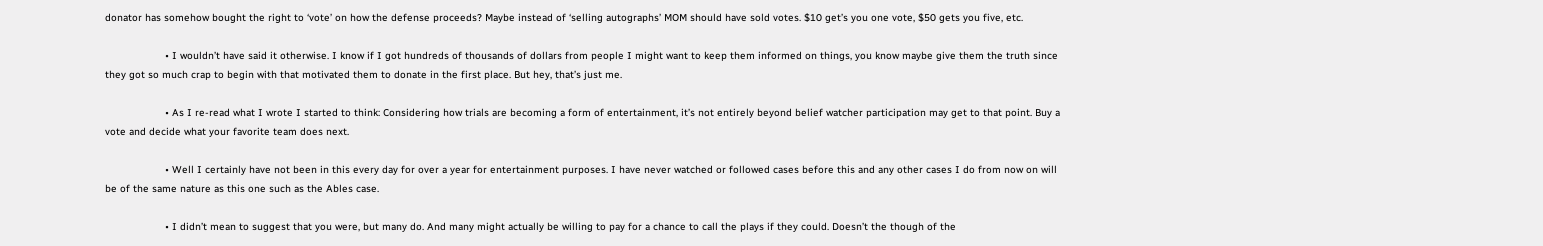donator has somehow bought the right to ‘vote’ on how the defense proceeds? Maybe instead of ‘selling autographs’ MOM should have sold votes. $10 get’s you one vote, $50 gets you five, etc.

                    • I wouldn’t have said it otherwise. I know if I got hundreds of thousands of dollars from people I might want to keep them informed on things, you know maybe give them the truth since they got so much crap to begin with that motivated them to donate in the first place. But hey, that’s just me.

                    • As I re-read what I wrote I started to think: Considering how trials are becoming a form of entertainment, it’s not entirely beyond belief watcher participation may get to that point. Buy a vote and decide what your favorite team does next.

                    • Well I certainly have not been in this every day for over a year for entertainment purposes. I have never watched or followed cases before this and any other cases I do from now on will be of the same nature as this one such as the Ables case.

                    • I didn’t mean to suggest that you were, but many do. And many might actually be willing to pay for a chance to call the plays if they could. Doesn’t the though of the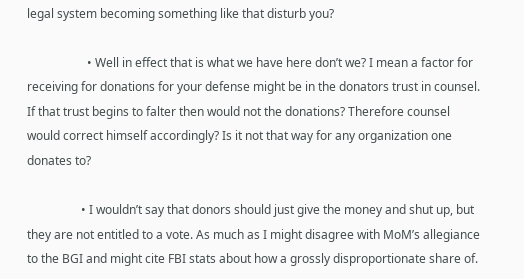legal system becoming something like that disturb you?

                    • Well in effect that is what we have here don’t we? I mean a factor for receiving for donations for your defense might be in the donators trust in counsel. If that trust begins to falter then would not the donations? Therefore counsel would correct himself accordingly? Is it not that way for any organization one donates to?

                  • I wouldn’t say that donors should just give the money and shut up, but they are not entitled to a vote. As much as I might disagree with MoM’s allegiance to the BGI and might cite FBI stats about how a grossly disproportionate share of.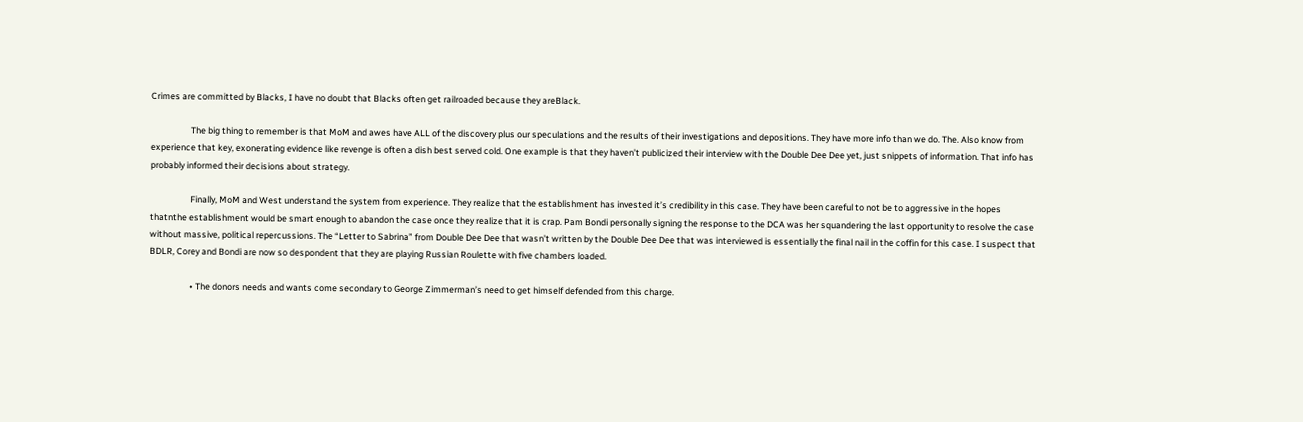Crimes are committed by Blacks, I have no doubt that Blacks often get railroaded because they areBlack.

                    The big thing to remember is that MoM and awes have ALL of the discovery plus our speculations and the results of their investigations and depositions. They have more info than we do. The. Also know from experience that key, exonerating evidence like revenge is often a dish best served cold. One example is that they haven’t publicized their interview with the Double Dee Dee yet, just snippets of information. That info has probably informed their decisions about strategy.

                    Finally, MoM and West understand the system from experience. They realize that the establishment has invested it’s credibility in this case. They have been careful to not be to aggressive in the hopes thatnthe establishment would be smart enough to abandon the case once they realize that it is crap. Pam Bondi personally signing the response to the DCA was her squandering the last opportunity to resolve the case without massive, political repercussions. The “Letter to Sabrina” from Double Dee Dee that wasn’t written by the Double Dee Dee that was interviewed is essentially the final nail in the coffin for this case. I suspect that BDLR, Corey and Bondi are now so despondent that they are playing Russian Roulette with five chambers loaded.

                    • The donors needs and wants come secondary to George Zimmerman’s need to get himself defended from this charge.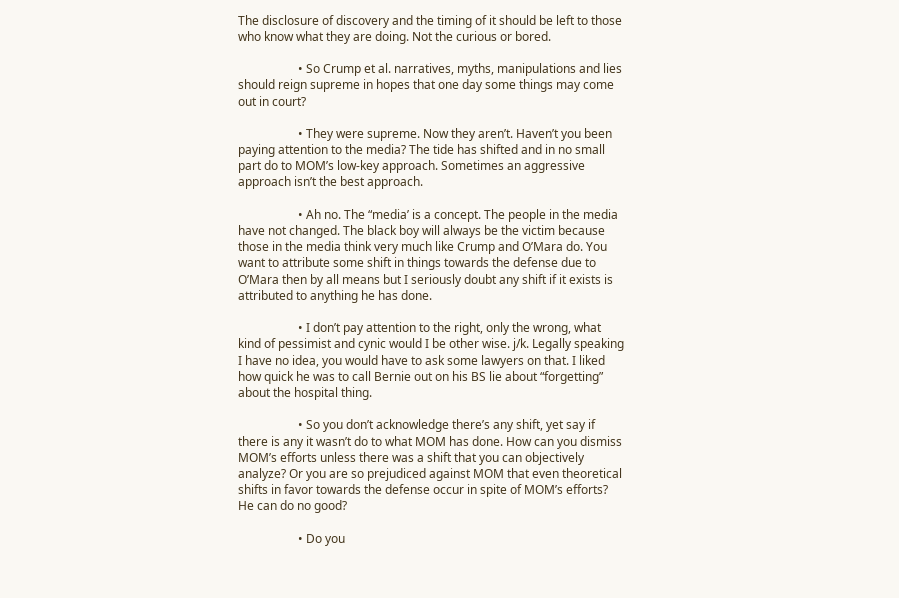The disclosure of discovery and the timing of it should be left to those who know what they are doing. Not the curious or bored.

                    • So Crump et al. narratives, myths, manipulations and lies should reign supreme in hopes that one day some things may come out in court?

                    • They were supreme. Now they aren’t. Haven’t you been paying attention to the media? The tide has shifted and in no small part do to MOM’s low-key approach. Sometimes an aggressive approach isn’t the best approach.

                    • Ah no. The “media’ is a concept. The people in the media have not changed. The black boy will always be the victim because those in the media think very much like Crump and O’Mara do. You want to attribute some shift in things towards the defense due to O’Mara then by all means but I seriously doubt any shift if it exists is attributed to anything he has done.

                    • I don’t pay attention to the right, only the wrong, what kind of pessimist and cynic would I be other wise. j/k. Legally speaking I have no idea, you would have to ask some lawyers on that. I liked how quick he was to call Bernie out on his BS lie about “forgetting” about the hospital thing.

                    • So you don’t acknowledge there’s any shift, yet say if there is any it wasn’t do to what MOM has done. How can you dismiss MOM’s efforts unless there was a shift that you can objectively analyze? Or you are so prejudiced against MOM that even theoretical shifts in favor towards the defense occur in spite of MOM’s efforts? He can do no good?

                    • Do you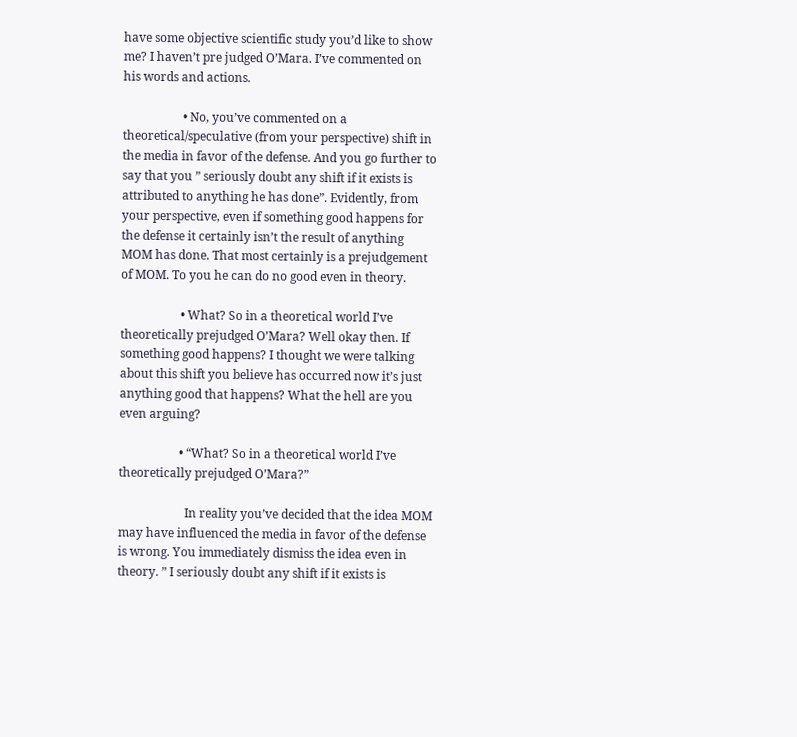have some objective scientific study you’d like to show me? I haven’t pre judged O’Mara. I’ve commented on his words and actions.

                    • No, you’ve commented on a theoretical/speculative (from your perspective) shift in the media in favor of the defense. And you go further to say that you ” seriously doubt any shift if it exists is attributed to anything he has done”. Evidently, from your perspective, even if something good happens for the defense it certainly isn’t the result of anything MOM has done. That most certainly is a prejudgement of MOM. To you he can do no good even in theory.

                    • What? So in a theoretical world I’ve theoretically prejudged O’Mara? Well okay then. If something good happens? I thought we were talking about this shift you believe has occurred now it’s just anything good that happens? What the hell are you even arguing?

                    • “What? So in a theoretical world I’ve theoretically prejudged O’Mara?”

                      In reality you’ve decided that the idea MOM may have influenced the media in favor of the defense is wrong. You immediately dismiss the idea even in theory. ” I seriously doubt any shift if it exists is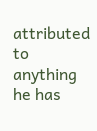attributed to anything he has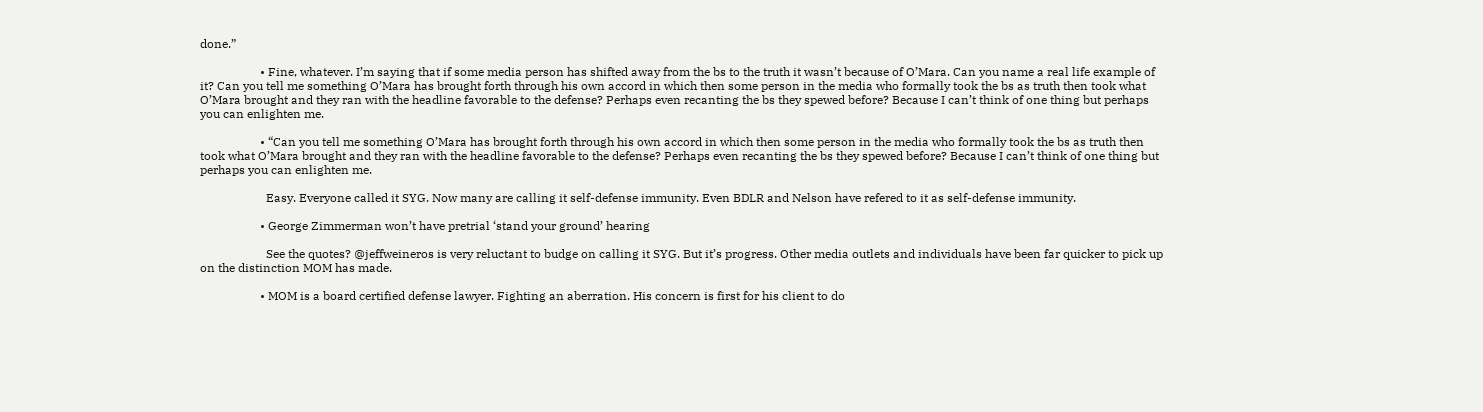done.”

                    • Fine, whatever. I’m saying that if some media person has shifted away from the bs to the truth it wasn’t because of O’Mara. Can you name a real life example of it? Can you tell me something O’Mara has brought forth through his own accord in which then some person in the media who formally took the bs as truth then took what O’Mara brought and they ran with the headline favorable to the defense? Perhaps even recanting the bs they spewed before? Because I can’t think of one thing but perhaps you can enlighten me.

                    • “Can you tell me something O’Mara has brought forth through his own accord in which then some person in the media who formally took the bs as truth then took what O’Mara brought and they ran with the headline favorable to the defense? Perhaps even recanting the bs they spewed before? Because I can’t think of one thing but perhaps you can enlighten me.

                      Easy. Everyone called it SYG. Now many are calling it self-defense immunity. Even BDLR and Nelson have refered to it as self-defense immunity.

                    • George Zimmerman won’t have pretrial ‘stand your ground’ hearing

                      See the quotes? @jeffweineros is very reluctant to budge on calling it SYG. But it’s progress. Other media outlets and individuals have been far quicker to pick up on the distinction MOM has made.

                    • MOM is a board certified defense lawyer. Fighting an aberration. His concern is first for his client to do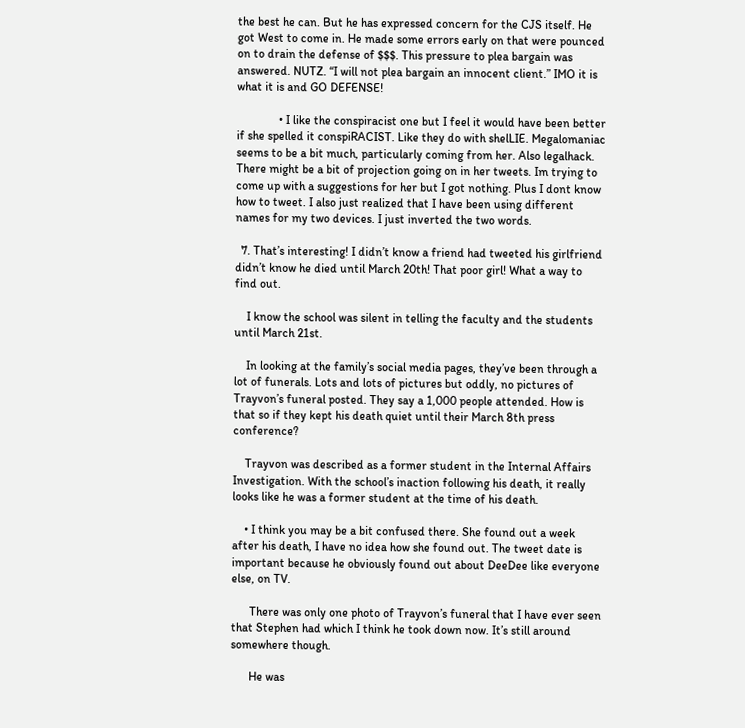the best he can. But he has expressed concern for the CJS itself. He got West to come in. He made some errors early on that were pounced on to drain the defense of $$$. This pressure to plea bargain was answered. NUTZ. “I will not plea bargain an innocent client.” IMO it is what it is and GO DEFENSE!

              • I like the conspiracist one but I feel it would have been better if she spelled it conspiRACIST. Like they do with shelLIE. Megalomaniac seems to be a bit much, particularly coming from her. Also legalhack. There might be a bit of projection going on in her tweets. Im trying to come up with a suggestions for her but I got nothing. Plus I dont know how to tweet. I also just realized that I have been using different names for my two devices. I just inverted the two words.

  7. That’s interesting! I didn’t know a friend had tweeted his girlfriend didn’t know he died until March 20th! That poor girl! What a way to find out.

    I know the school was silent in telling the faculty and the students until March 21st.

    In looking at the family’s social media pages, they’ve been through a lot of funerals. Lots and lots of pictures but oddly, no pictures of Trayvon’s funeral posted. They say a 1,000 people attended. How is that so if they kept his death quiet until their March 8th press conference?

    Trayvon was described as a former student in the Internal Affairs Investigation. With the school’s inaction following his death, it really looks like he was a former student at the time of his death.

    • I think you may be a bit confused there. She found out a week after his death, I have no idea how she found out. The tweet date is important because he obviously found out about DeeDee like everyone else, on TV.

      There was only one photo of Trayvon’s funeral that I have ever seen that Stephen had which I think he took down now. It’s still around somewhere though.

      He was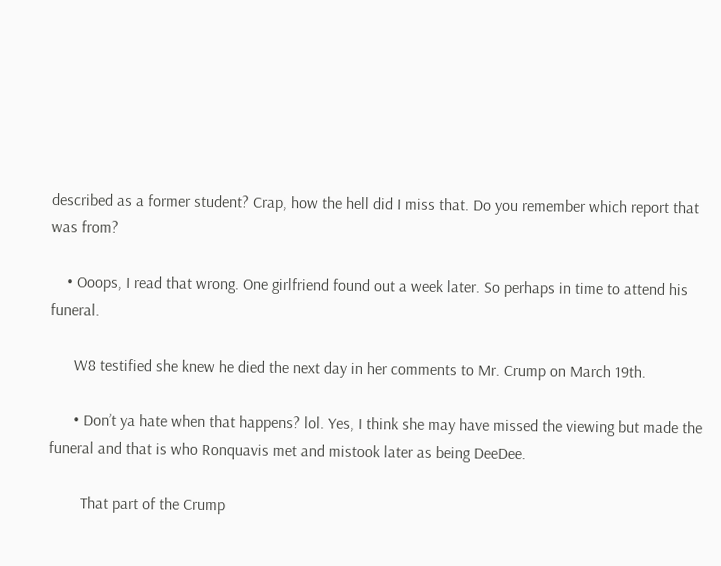described as a former student? Crap, how the hell did I miss that. Do you remember which report that was from?

    • Ooops, I read that wrong. One girlfriend found out a week later. So perhaps in time to attend his funeral.

      W8 testified she knew he died the next day in her comments to Mr. Crump on March 19th.

      • Don’t ya hate when that happens? lol. Yes, I think she may have missed the viewing but made the funeral and that is who Ronquavis met and mistook later as being DeeDee.

        That part of the Crump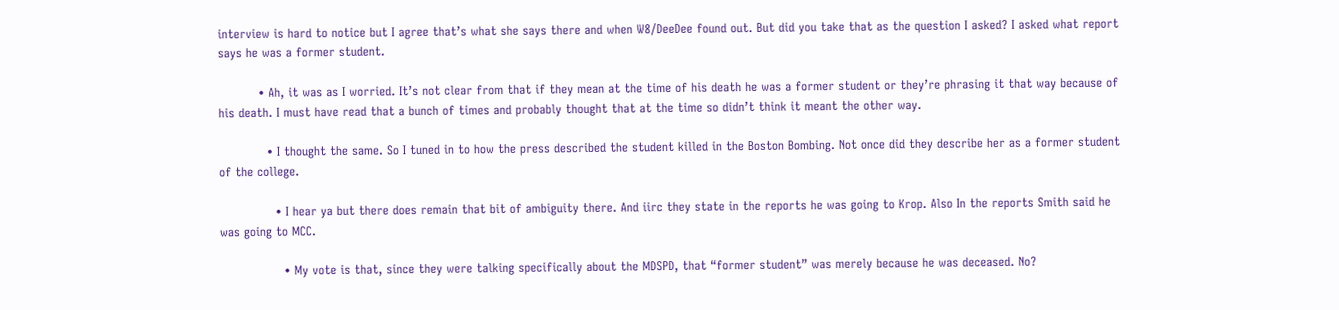interview is hard to notice but I agree that’s what she says there and when W8/DeeDee found out. But did you take that as the question I asked? I asked what report says he was a former student.

          • Ah, it was as I worried. It’s not clear from that if they mean at the time of his death he was a former student or they’re phrasing it that way because of his death. I must have read that a bunch of times and probably thought that at the time so didn’t think it meant the other way.

            • I thought the same. So I tuned in to how the press described the student killed in the Boston Bombing. Not once did they describe her as a former student of the college.

              • I hear ya but there does remain that bit of ambiguity there. And iirc they state in the reports he was going to Krop. Also In the reports Smith said he was going to MCC.

                • My vote is that, since they were talking specifically about the MDSPD, that “former student” was merely because he was deceased. No?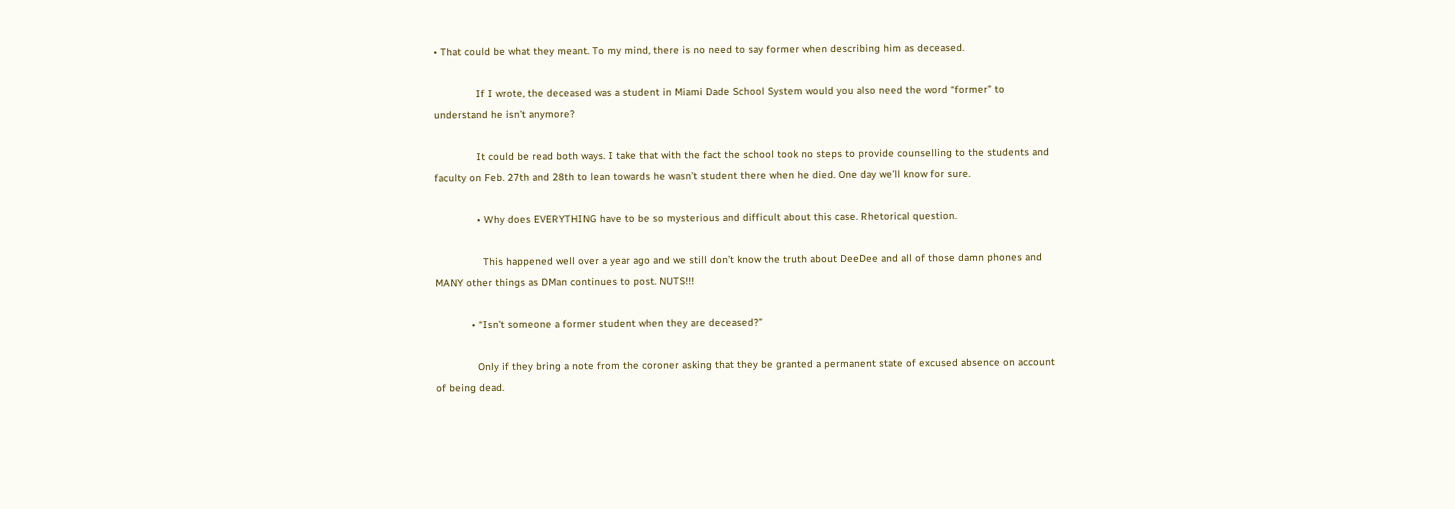• That could be what they meant. To my mind, there is no need to say former when describing him as deceased.

              If I wrote, the deceased was a student in Miami Dade School System would you also need the word “former” to understand he isn’t anymore?

              It could be read both ways. I take that with the fact the school took no steps to provide counselling to the students and faculty on Feb. 27th and 28th to lean towards he wasn’t student there when he died. One day we’ll know for sure.

              • Why does EVERYTHING have to be so mysterious and difficult about this case. Rhetorical question.

                This happened well over a year ago and we still don’t know the truth about DeeDee and all of those damn phones and MANY other things as DMan continues to post. NUTS!!!

            • “Isn’t someone a former student when they are deceased?”

              Only if they bring a note from the coroner asking that they be granted a permanent state of excused absence on account of being dead.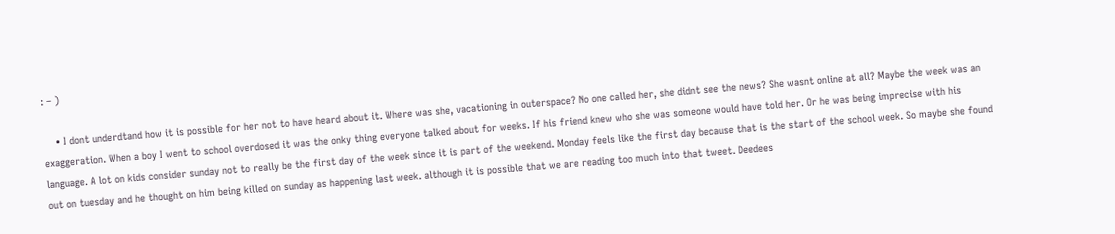: – )

    • I dont underdtand how it is possible for her not to have heard about it. Where was she, vacationing in outerspace? No one called her, she didnt see the news? She wasnt online at all? Maybe the week was an exaggeration. When a boy I went to school overdosed it was the onky thing everyone talked about for weeks. If his friend knew who she was someone would have told her. Or he was being imprecise with his language. A lot on kids consider sunday not to really be the first day of the week since it is part of the weekend. Monday feels like the first day because that is the start of the school week. So maybe she found out on tuesday and he thought on him being killed on sunday as happening last week. although it is possible that we are reading too much into that tweet. Deedees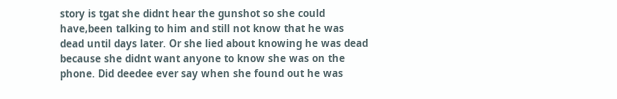story is tgat she didnt hear the gunshot so she could have,been talking to him and still not know that he was dead until days later. Or she lied about knowing he was dead because she didnt want anyone to know she was on the phone. Did deedee ever say when she found out he was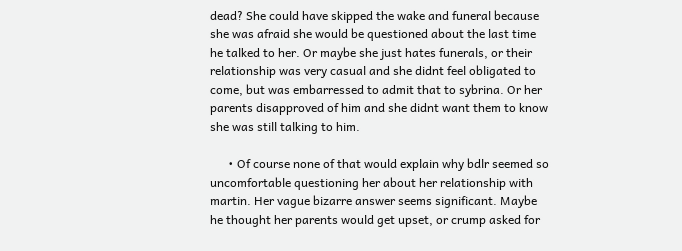dead? She could have skipped the wake and funeral because she was afraid she would be questioned about the last time he talked to her. Or maybe she just hates funerals, or their relationship was very casual and she didnt feel obligated to come, but was embarressed to admit that to sybrina. Or her parents disapproved of him and she didnt want them to know she was still talking to him.

      • Of course none of that would explain why bdlr seemed so uncomfortable questioning her about her relationship with martin. Her vague bizarre answer seems significant. Maybe he thought her parents would get upset, or crump asked for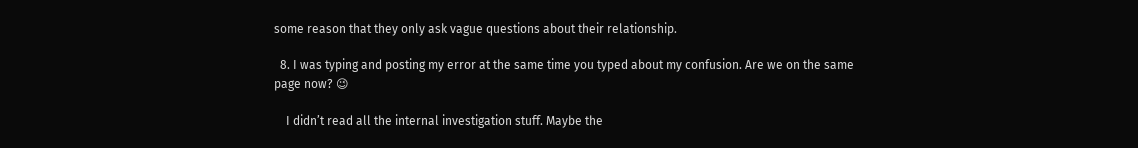some reason that they only ask vague questions about their relationship.

  8. I was typing and posting my error at the same time you typed about my confusion. Are we on the same page now? 😉

    I didn’t read all the internal investigation stuff. Maybe the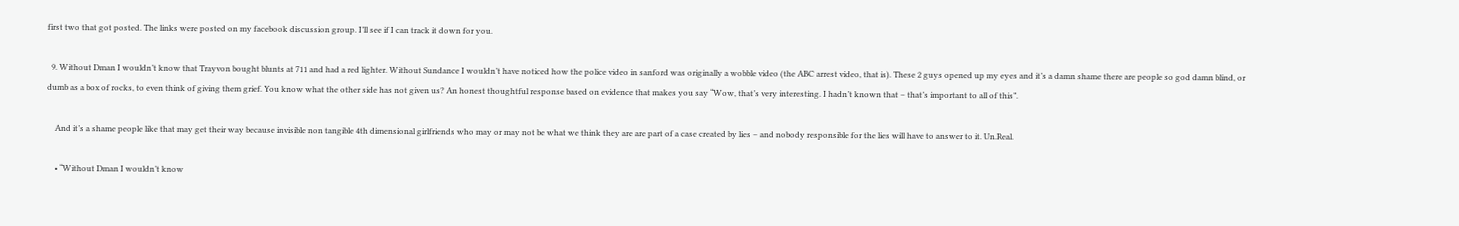first two that got posted. The links were posted on my facebook discussion group. I’ll see if I can track it down for you.

  9. Without Dman I wouldn’t know that Trayvon bought blunts at 711 and had a red lighter. Without Sundance I wouldn’t have noticed how the police video in sanford was originally a wobble video (the ABC arrest video, that is). These 2 guys opened up my eyes and it’s a damn shame there are people so god damn blind, or dumb as a box of rocks, to even think of giving them grief. You know what the other side has not given us? An honest thoughtful response based on evidence that makes you say “Wow, that’s very interesting. I hadn’t known that – that’s important to all of this”.

    And it’s a shame people like that may get their way because invisible non tangible 4th dimensional girlfriends who may or may not be what we think they are are part of a case created by lies – and nobody responsible for the lies will have to answer to it. Un.Real.

    • “Without Dman I wouldn’t know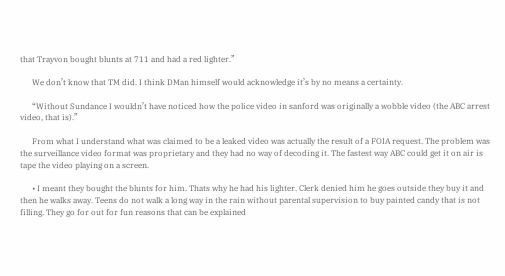that Trayvon bought blunts at 711 and had a red lighter.”

      We don’t know that TM did. I think DMan himself would acknowledge it’s by no means a certainty.

      “Without Sundance I wouldn’t have noticed how the police video in sanford was originally a wobble video (the ABC arrest video, that is).”

      From what I understand what was claimed to be a leaked video was actually the result of a FOIA request. The problem was the surveillance video format was proprietary and they had no way of decoding it. The fastest way ABC could get it on air is tape the video playing on a screen.

      • I meant they bought the blunts for him. Thats why he had his lighter. Clerk denied him he goes outside they buy it and then he walks away. Teens do not walk a long way in the rain without parental supervision to buy painted candy that is not filling. They go for out for fun reasons that can be explained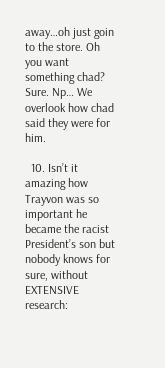away…oh just goin to the store. Oh you want something chad? Sure. Np… We overlook how chad said they were for him.

  10. Isn’t it amazing how Trayvon was so important he became the racist President’s son but nobody knows for sure, without EXTENSIVE research: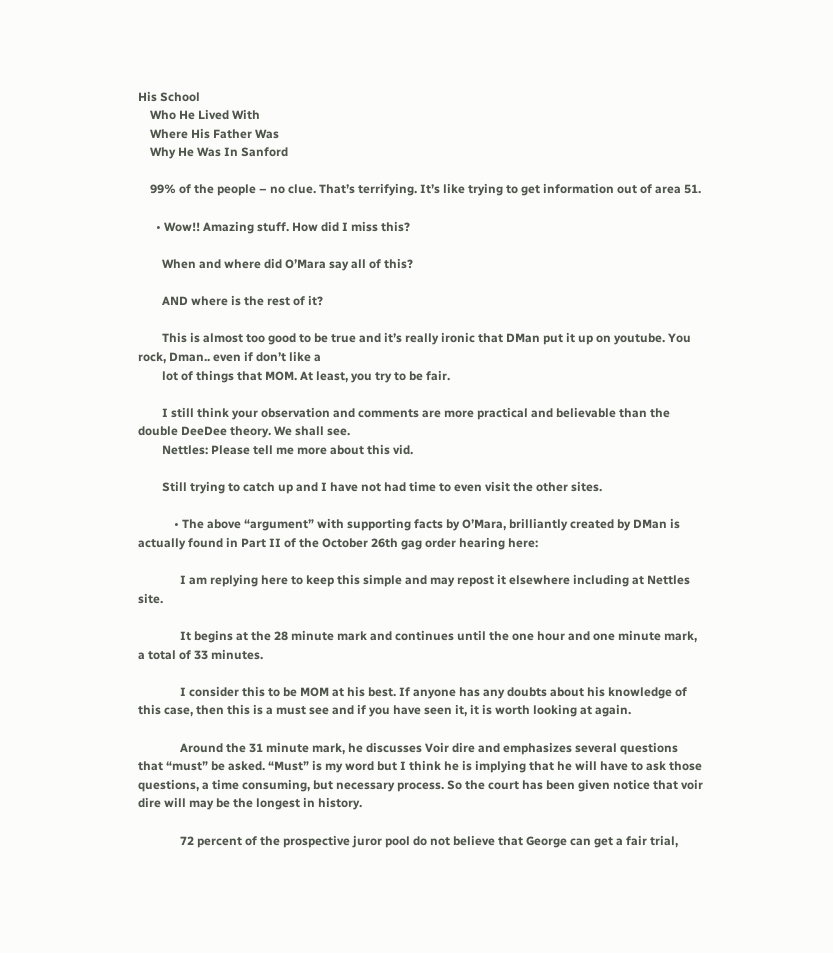His School
    Who He Lived With
    Where His Father Was
    Why He Was In Sanford

    99% of the people – no clue. That’s terrifying. It’s like trying to get information out of area 51.

      • Wow!! Amazing stuff. How did I miss this?

        When and where did O’Mara say all of this?

        AND where is the rest of it?

        This is almost too good to be true and it’s really ironic that DMan put it up on youtube. You rock, Dman.. even if don’t like a
        lot of things that MOM. At least, you try to be fair.

        I still think your observation and comments are more practical and believable than the double DeeDee theory. We shall see.
        Nettles: Please tell me more about this vid.

        Still trying to catch up and I have not had time to even visit the other sites.

            • The above “argument” with supporting facts by O’Mara, brilliantly created by DMan is actually found in Part II of the October 26th gag order hearing here:

              I am replying here to keep this simple and may repost it elsewhere including at Nettles site.

              It begins at the 28 minute mark and continues until the one hour and one minute mark, a total of 33 minutes.

              I consider this to be MOM at his best. If anyone has any doubts about his knowledge of this case, then this is a must see and if you have seen it, it is worth looking at again.

              Around the 31 minute mark, he discusses Voir dire and emphasizes several questions that “must” be asked. “Must” is my word but I think he is implying that he will have to ask those questions, a time consuming, but necessary process. So the court has been given notice that voir dire will may be the longest in history.

              72 percent of the prospective juror pool do not believe that George can get a fair trial,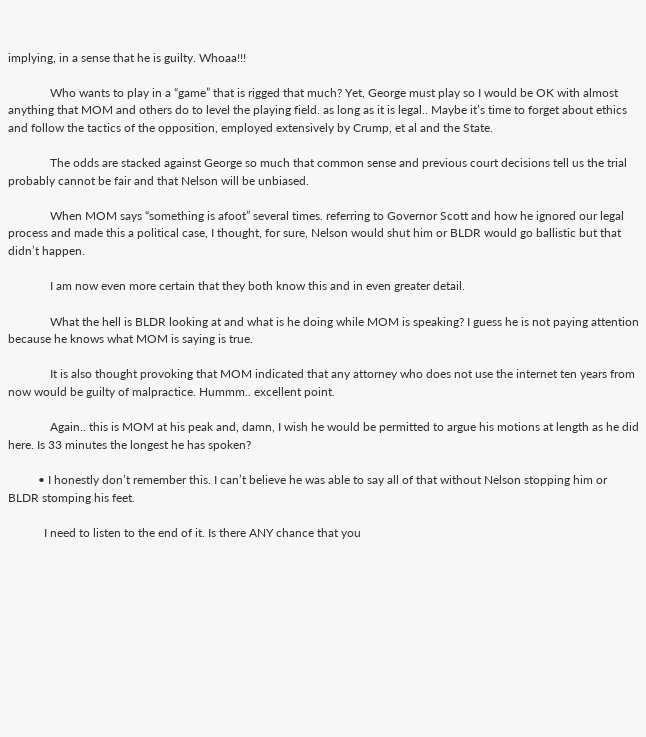implying, in a sense that he is guilty. Whoaa!!!

              Who wants to play in a “game” that is rigged that much? Yet, George must play so I would be OK with almost anything that MOM and others do to level the playing field. as long as it is legal.. Maybe it’s time to forget about ethics and follow the tactics of the opposition, employed extensively by Crump, et al and the State.

              The odds are stacked against George so much that common sense and previous court decisions tell us the trial probably cannot be fair and that Nelson will be unbiased.

              When MOM says “something is afoot” several times. referring to Governor Scott and how he ignored our legal process and made this a political case, I thought, for sure, Nelson would shut him or BLDR would go ballistic but that didn’t happen.

              I am now even more certain that they both know this and in even greater detail.

              What the hell is BLDR looking at and what is he doing while MOM is speaking? I guess he is not paying attention because he knows what MOM is saying is true.

              It is also thought provoking that MOM indicated that any attorney who does not use the internet ten years from now would be guilty of malpractice. Hummm.. excellent point.

              Again.. this is MOM at his peak and, damn, I wish he would be permitted to argue his motions at length as he did here. Is 33 minutes the longest he has spoken?

          • I honestly don’t remember this. I can’t believe he was able to say all of that without Nelson stopping him or BLDR stomping his feet.

            I need to listen to the end of it. Is there ANY chance that you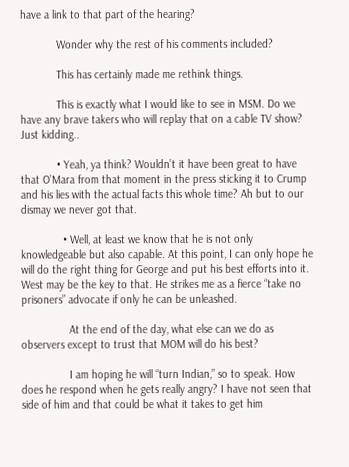have a link to that part of the hearing?

            Wonder why the rest of his comments included?

            This has certainly made me rethink things.

            This is exactly what I would like to see in MSM. Do we have any brave takers who will replay that on a cable TV show? Just kidding..

            • Yeah, ya think? Wouldn’t it have been great to have that O’Mara from that moment in the press sticking it to Crump and his lies with the actual facts this whole time? Ah but to our dismay we never got that.

              • Well, at least we know that he is not only knowledgeable but also capable. At this point, I can only hope he will do the right thing for George and put his best efforts into it. West may be the key to that. He strikes me as a fierce “take no prisoners” advocate if only he can be unleashed.

                At the end of the day, what else can we do as observers except to trust that MOM will do his best?

                I am hoping he will “turn Indian,” so to speak. How does he respond when he gets really angry? I have not seen that side of him and that could be what it takes to get him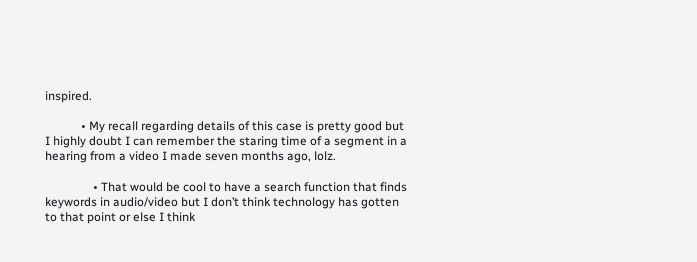inspired.

            • My recall regarding details of this case is pretty good but I highly doubt I can remember the staring time of a segment in a hearing from a video I made seven months ago, lolz.

                • That would be cool to have a search function that finds keywords in audio/video but I don’t think technology has gotten to that point or else I think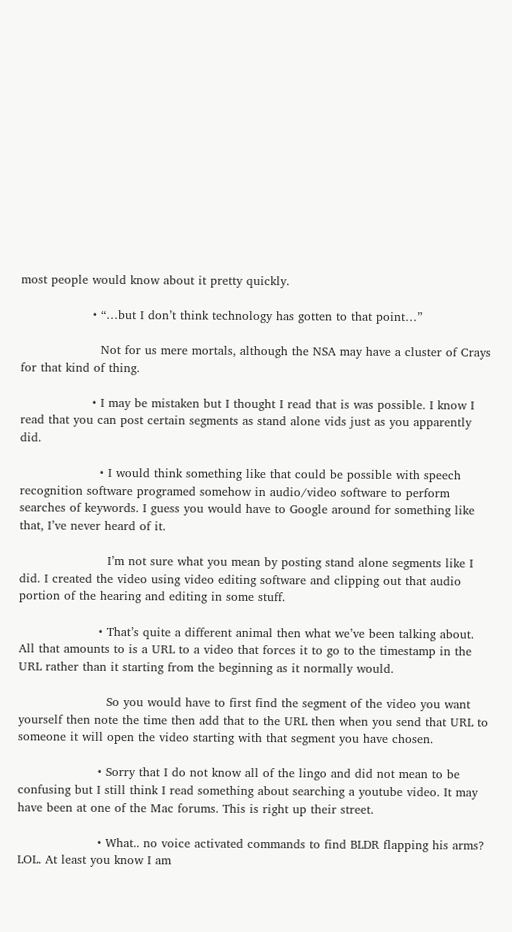most people would know about it pretty quickly.

                  • “…but I don’t think technology has gotten to that point…”

                    Not for us mere mortals, although the NSA may have a cluster of Crays for that kind of thing.

                  • I may be mistaken but I thought I read that is was possible. I know I read that you can post certain segments as stand alone vids just as you apparently did.

                    • I would think something like that could be possible with speech recognition software programed somehow in audio/video software to perform searches of keywords. I guess you would have to Google around for something like that, I’ve never heard of it.

                      I’m not sure what you mean by posting stand alone segments like I did. I created the video using video editing software and clipping out that audio portion of the hearing and editing in some stuff.

                    • That’s quite a different animal then what we’ve been talking about. All that amounts to is a URL to a video that forces it to go to the timestamp in the URL rather than it starting from the beginning as it normally would.

                      So you would have to first find the segment of the video you want yourself then note the time then add that to the URL then when you send that URL to someone it will open the video starting with that segment you have chosen.

                    • Sorry that I do not know all of the lingo and did not mean to be confusing but I still think I read something about searching a youtube video. It may have been at one of the Mac forums. This is right up their street.

                    • What.. no voice activated commands to find BLDR flapping his arms? LOL. At least you know I am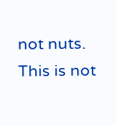not nuts. This is not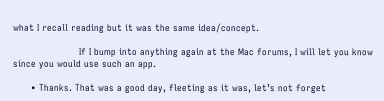what I recall reading but it was the same idea/concept.

                      If I bump into anything again at the Mac forums, I will let you know since you would use such an app.

      • Thanks. That was a good day, fleeting as it was, let’s not forget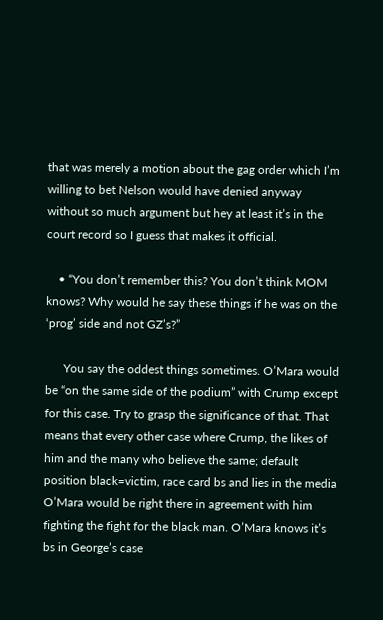that was merely a motion about the gag order which I’m willing to bet Nelson would have denied anyway without so much argument but hey at least it’s in the court record so I guess that makes it official.

    • “You don’t remember this? You don’t think MOM knows? Why would he say these things if he was on the ‘prog’ side and not GZ’s?”

      You say the oddest things sometimes. O’Mara would be “on the same side of the podium” with Crump except for this case. Try to grasp the significance of that. That means that every other case where Crump, the likes of him and the many who believe the same; default position black=victim, race card bs and lies in the media O’Mara would be right there in agreement with him fighting the fight for the black man. O’Mara knows it’s bs in George’s case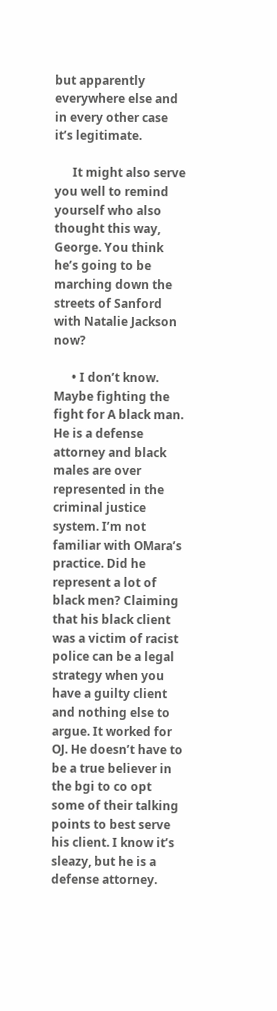but apparently everywhere else and in every other case it’s legitimate.

      It might also serve you well to remind yourself who also thought this way, George. You think he’s going to be marching down the streets of Sanford with Natalie Jackson now?

      • I don’t know. Maybe fighting the fight for A black man. He is a defense attorney and black males are over represented in the criminal justice system. I’m not familiar with OMara’s practice. Did he represent a lot of black men? Claiming that his black client was a victim of racist police can be a legal strategy when you have a guilty client and nothing else to argue. It worked for OJ. He doesn’t have to be a true believer in the bgi to co opt some of their talking points to best serve his client. I know it’s sleazy, but he is a defense attorney.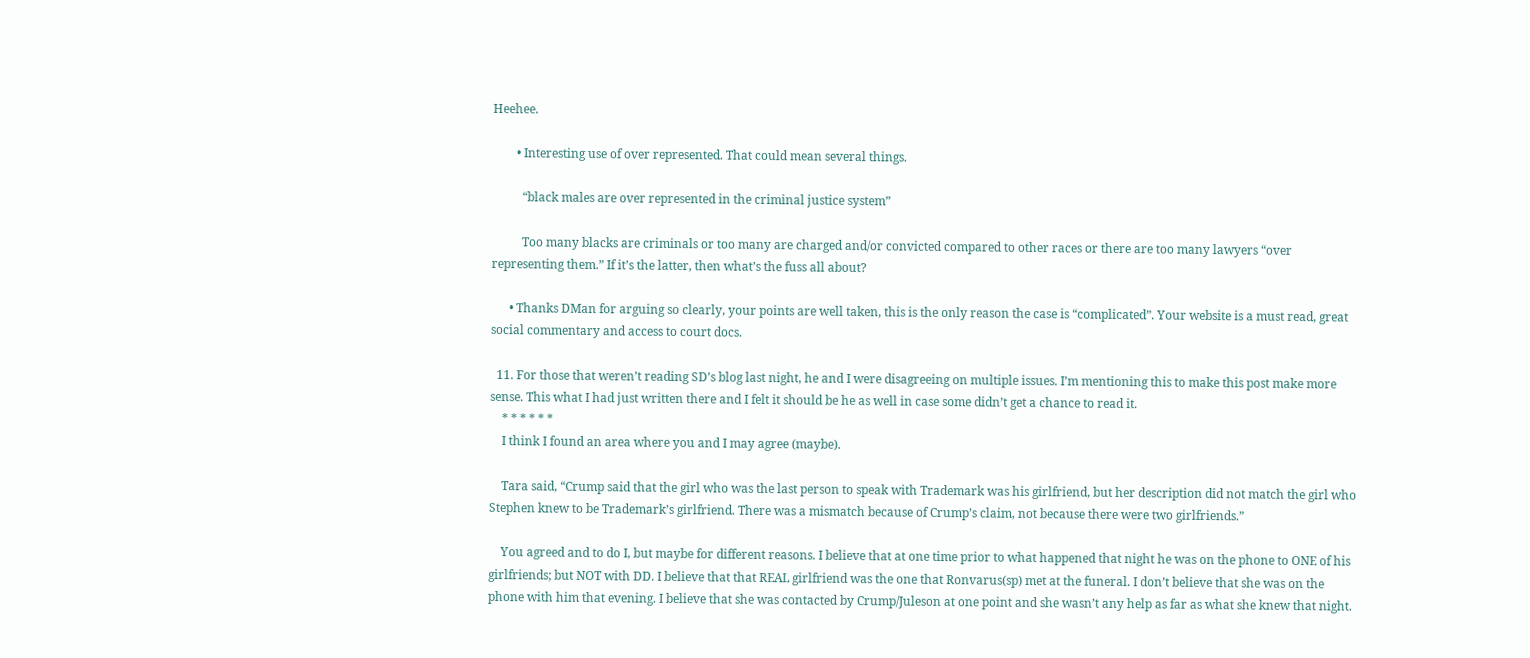Heehee.

        • Interesting use of over represented. That could mean several things.

          “black males are over represented in the criminal justice system”

          Too many blacks are criminals or too many are charged and/or convicted compared to other races or there are too many lawyers “over representing them.” If it’s the latter, then what’s the fuss all about?

      • Thanks DMan for arguing so clearly, your points are well taken, this is the only reason the case is “complicated”. Your website is a must read, great social commentary and access to court docs.

  11. For those that weren’t reading SD’s blog last night, he and I were disagreeing on multiple issues. I’m mentioning this to make this post make more sense. This what I had just written there and I felt it should be he as well in case some didn’t get a chance to read it.
    * * * * * *
    I think I found an area where you and I may agree (maybe).

    Tara said, “Crump said that the girl who was the last person to speak with Trademark was his girlfriend, but her description did not match the girl who Stephen knew to be Trademark’s girlfriend. There was a mismatch because of Crump’s claim, not because there were two girlfriends.”

    You agreed and to do I, but maybe for different reasons. I believe that at one time prior to what happened that night he was on the phone to ONE of his girlfriends; but NOT with DD. I believe that that REAL girlfriend was the one that Ronvarus(sp) met at the funeral. I don’t believe that she was on the phone with him that evening. I believe that she was contacted by Crump/Juleson at one point and she wasn’t any help as far as what she knew that night.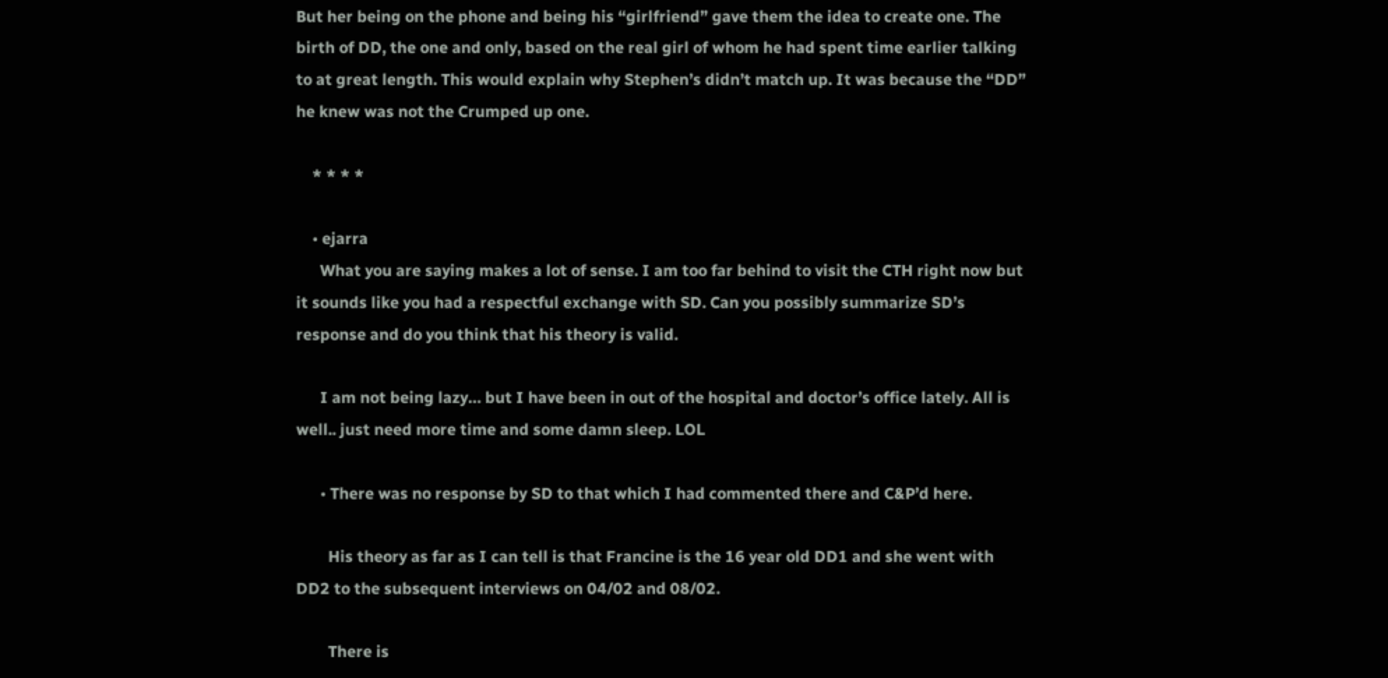But her being on the phone and being his “girlfriend” gave them the idea to create one. The birth of DD, the one and only, based on the real girl of whom he had spent time earlier talking to at great length. This would explain why Stephen’s didn’t match up. It was because the “DD” he knew was not the Crumped up one.

    * * * *

    • ejarra
      What you are saying makes a lot of sense. I am too far behind to visit the CTH right now but it sounds like you had a respectful exchange with SD. Can you possibly summarize SD’s response and do you think that his theory is valid.

      I am not being lazy… but I have been in out of the hospital and doctor’s office lately. All is well.. just need more time and some damn sleep. LOL

      • There was no response by SD to that which I had commented there and C&P’d here.

        His theory as far as I can tell is that Francine is the 16 year old DD1 and she went with DD2 to the subsequent interviews on 04/02 and 08/02.

        There is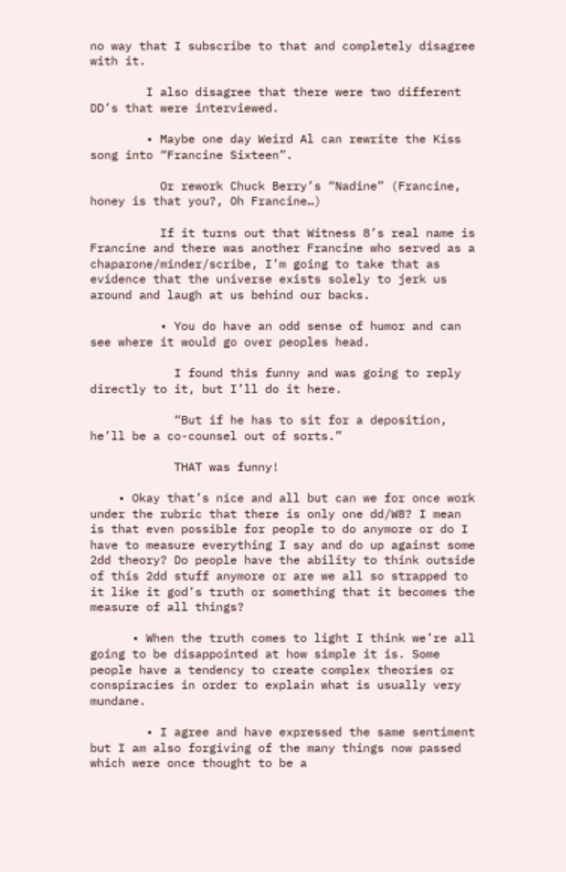no way that I subscribe to that and completely disagree with it.

        I also disagree that there were two different DD’s that were interviewed.

        • Maybe one day Weird Al can rewrite the Kiss song into “Francine Sixteen”.

          Or rework Chuck Berry’s “Nadine” (Francine, honey is that you?, Oh Francine…)

          If it turns out that Witness 8’s real name is Francine and there was another Francine who served as a chaparone/minder/scribe, I’m going to take that as evidence that the universe exists solely to jerk us around and laugh at us behind our backs.

          • You do have an odd sense of humor and can see where it would go over peoples head.

            I found this funny and was going to reply directly to it, but I’ll do it here.

            “But if he has to sit for a deposition, he’ll be a co-counsel out of sorts.”

            THAT was funny!

    • Okay that’s nice and all but can we for once work under the rubric that there is only one dd/W8? I mean is that even possible for people to do anymore or do I have to measure everything I say and do up against some 2dd theory? Do people have the ability to think outside of this 2dd stuff anymore or are we all so strapped to it like it god’s truth or something that it becomes the measure of all things?

      • When the truth comes to light I think we’re all going to be disappointed at how simple it is. Some people have a tendency to create complex theories or conspiracies in order to explain what is usually very mundane.

        • I agree and have expressed the same sentiment but I am also forgiving of the many things now passed which were once thought to be a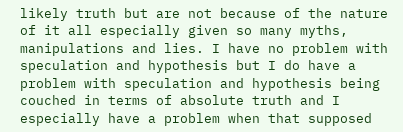likely truth but are not because of the nature of it all especially given so many myths, manipulations and lies. I have no problem with speculation and hypothesis but I do have a problem with speculation and hypothesis being couched in terms of absolute truth and I especially have a problem when that supposed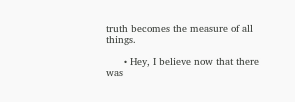truth becomes the measure of all things.

      • Hey, I believe now that there was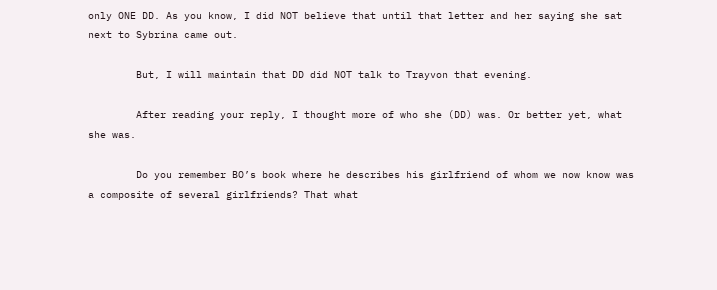only ONE DD. As you know, I did NOT believe that until that letter and her saying she sat next to Sybrina came out.

        But, I will maintain that DD did NOT talk to Trayvon that evening.

        After reading your reply, I thought more of who she (DD) was. Or better yet, what she was.

        Do you remember BO’s book where he describes his girlfriend of whom we now know was a composite of several girlfriends? That what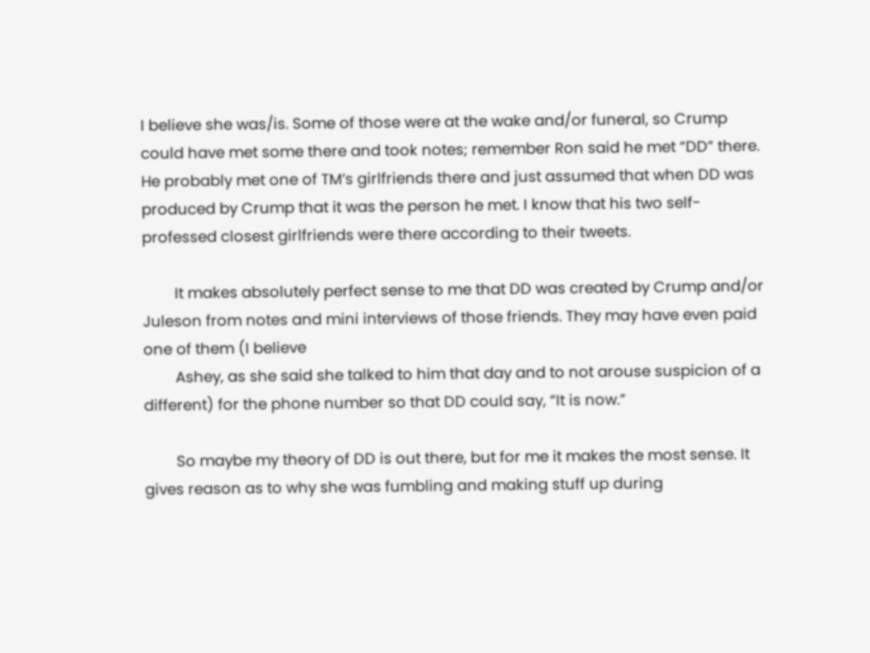I believe she was/is. Some of those were at the wake and/or funeral, so Crump could have met some there and took notes; remember Ron said he met “DD” there. He probably met one of TM’s girlfriends there and just assumed that when DD was produced by Crump that it was the person he met. I know that his two self-professed closest girlfriends were there according to their tweets.

        It makes absolutely perfect sense to me that DD was created by Crump and/or Juleson from notes and mini interviews of those friends. They may have even paid one of them (I believe
        Ashey, as she said she talked to him that day and to not arouse suspicion of a different) for the phone number so that DD could say, “It is now.”

        So maybe my theory of DD is out there, but for me it makes the most sense. It gives reason as to why she was fumbling and making stuff up during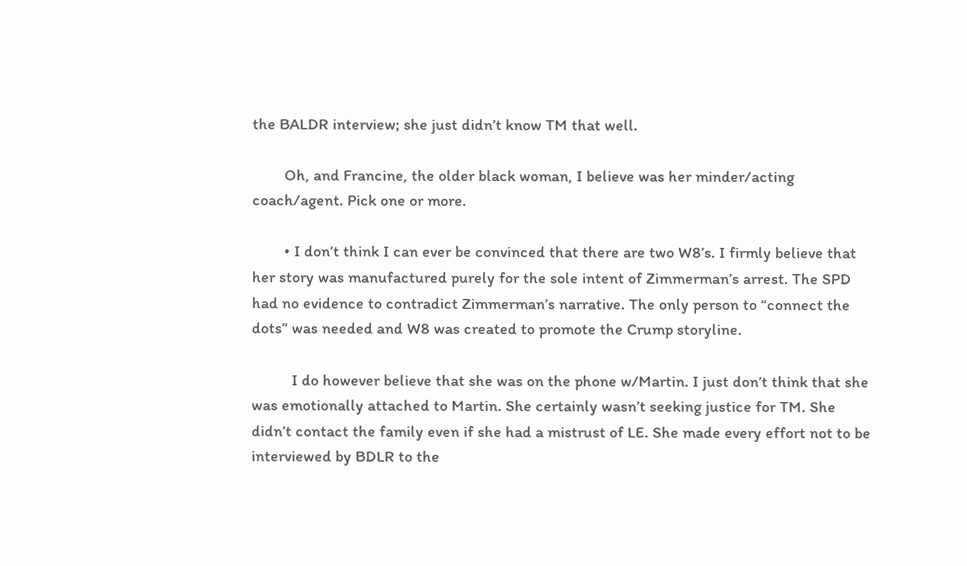the BALDR interview; she just didn’t know TM that well.

        Oh, and Francine, the older black woman, I believe was her minder/acting coach/agent. Pick one or more.

        • I don’t think I can ever be convinced that there are two W8’s. I firmly believe that her story was manufactured purely for the sole intent of Zimmerman’s arrest. The SPD had no evidence to contradict Zimmerman’s narrative. The only person to “connect the dots” was needed and W8 was created to promote the Crump storyline.

          I do however believe that she was on the phone w/Martin. I just don’t think that she was emotionally attached to Martin. She certainly wasn’t seeking justice for TM. She didn’t contact the family even if she had a mistrust of LE. She made every effort not to be interviewed by BDLR to the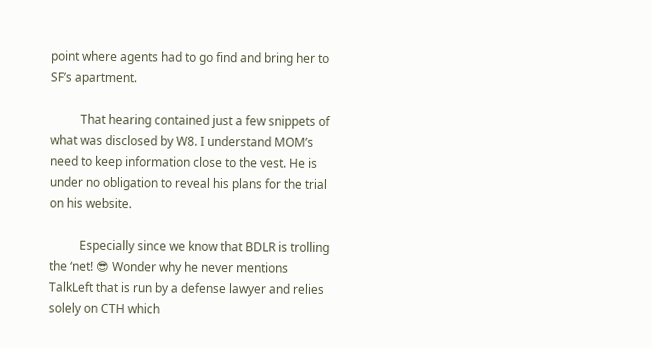point where agents had to go find and bring her to SF’s apartment.

          That hearing contained just a few snippets of what was disclosed by W8. I understand MOM’s need to keep information close to the vest. He is under no obligation to reveal his plans for the trial on his website.

          Especially since we know that BDLR is trolling the ‘net! 😎 Wonder why he never mentions TalkLeft that is run by a defense lawyer and relies solely on CTH which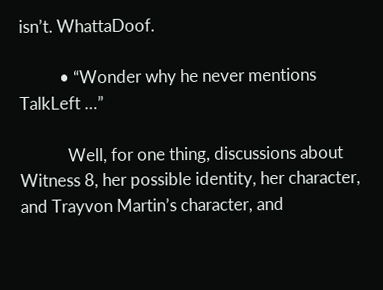isn’t. WhattaDoof.

          • “Wonder why he never mentions TalkLeft …”

            Well, for one thing, discussions about Witness 8, her possible identity, her character, and Trayvon Martin’s character, and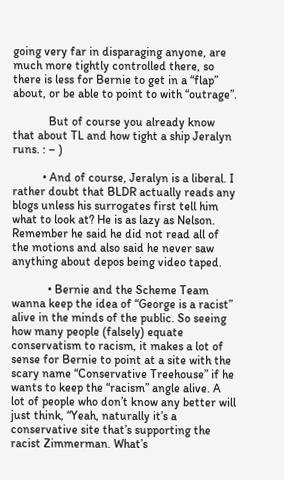going very far in disparaging anyone, are much more tightly controlled there, so there is less for Bernie to get in a “flap” about, or be able to point to with “outrage”.

            But of course you already know that about TL and how tight a ship Jeralyn runs. : – )

          • And of course, Jeralyn is a liberal. I rather doubt that BLDR actually reads any blogs unless his surrogates first tell him what to look at? He is as lazy as Nelson. Remember he said he did not read all of the motions and also said he never saw anything about depos being video taped.

            • Bernie and the Scheme Team wanna keep the idea of “George is a racist” alive in the minds of the public. So seeing how many people (falsely) equate conservatism to racism, it makes a lot of sense for Bernie to point at a site with the scary name “Conservative Treehouse” if he wants to keep the “racism” angle alive. A lot of people who don’t know any better will just think, “Yeah, naturally it’s a conservative site that’s supporting the racist Zimmerman. What’s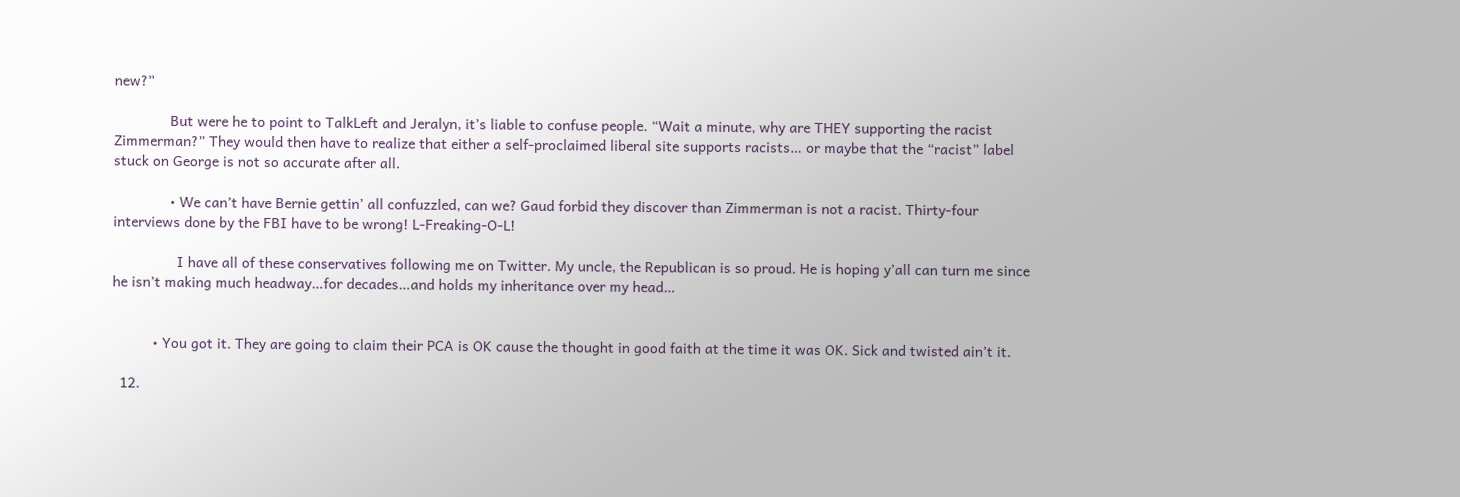new?”

              But were he to point to TalkLeft and Jeralyn, it’s liable to confuse people. “Wait a minute, why are THEY supporting the racist Zimmerman?” They would then have to realize that either a self-proclaimed liberal site supports racists… or maybe that the “racist” label stuck on George is not so accurate after all.

              • We can’t have Bernie gettin’ all confuzzled, can we? Gaud forbid they discover than Zimmerman is not a racist. Thirty-four interviews done by the FBI have to be wrong! L-Freaking-O-L!

                I have all of these conservatives following me on Twitter. My uncle, the Republican is so proud. He is hoping y’all can turn me since he isn’t making much headway…for decades…and holds my inheritance over my head…


          • You got it. They are going to claim their PCA is OK cause the thought in good faith at the time it was OK. Sick and twisted ain’t it.

  12.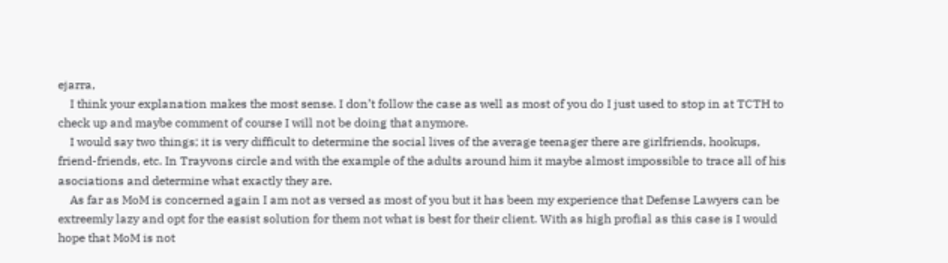ejarra,
    I think your explanation makes the most sense. I don’t follow the case as well as most of you do I just used to stop in at TCTH to check up and maybe comment of course I will not be doing that anymore.
    I would say two things; it is very difficult to determine the social lives of the average teenager there are girlfriends, hookups, friend-friends, etc. In Trayvons circle and with the example of the adults around him it maybe almost impossible to trace all of his asociations and determine what exactly they are.
    As far as MoM is concerned again I am not as versed as most of you but it has been my experience that Defense Lawyers can be extreemly lazy and opt for the easist solution for them not what is best for their client. With as high profial as this case is I would hope that MoM is not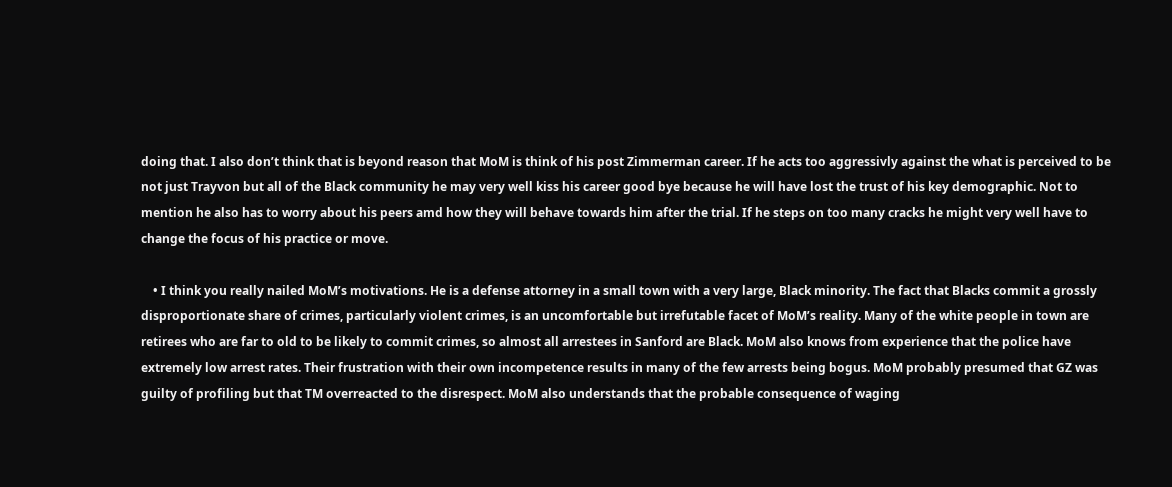doing that. I also don’t think that is beyond reason that MoM is think of his post Zimmerman career. If he acts too aggressivly against the what is perceived to be not just Trayvon but all of the Black community he may very well kiss his career good bye because he will have lost the trust of his key demographic. Not to mention he also has to worry about his peers amd how they will behave towards him after the trial. If he steps on too many cracks he might very well have to change the focus of his practice or move.

    • I think you really nailed MoM’s motivations. He is a defense attorney in a small town with a very large, Black minority. The fact that Blacks commit a grossly disproportionate share of crimes, particularly violent crimes, is an uncomfortable but irrefutable facet of MoM’s reality. Many of the white people in town are retirees who are far to old to be likely to commit crimes, so almost all arrestees in Sanford are Black. MoM also knows from experience that the police have extremely low arrest rates. Their frustration with their own incompetence results in many of the few arrests being bogus. MoM probably presumed that GZ was guilty of profiling but that TM overreacted to the disrespect. MoM also understands that the probable consequence of waging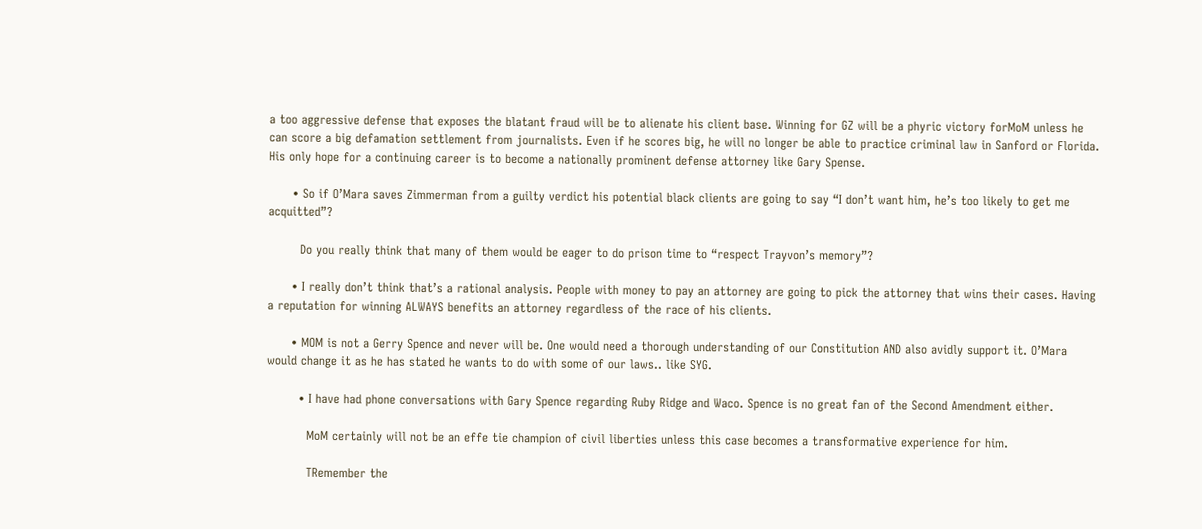a too aggressive defense that exposes the blatant fraud will be to alienate his client base. Winning for GZ will be a phyric victory forMoM unless he can score a big defamation settlement from journalists. Even if he scores big, he will no longer be able to practice criminal law in Sanford or Florida. His only hope for a continuing career is to become a nationally prominent defense attorney like Gary Spense.

      • So if O’Mara saves Zimmerman from a guilty verdict his potential black clients are going to say “I don’t want him, he’s too likely to get me acquitted”?

        Do you really think that many of them would be eager to do prison time to “respect Trayvon’s memory”?

      • I really don’t think that’s a rational analysis. People with money to pay an attorney are going to pick the attorney that wins their cases. Having a reputation for winning ALWAYS benefits an attorney regardless of the race of his clients.

      • MOM is not a Gerry Spence and never will be. One would need a thorough understanding of our Constitution AND also avidly support it. O’Mara would change it as he has stated he wants to do with some of our laws.. like SYG.

        • I have had phone conversations with Gary Spence regarding Ruby Ridge and Waco. Spence is no great fan of the Second Amendment either.

          MoM certainly will not be an effe tie champion of civil liberties unless this case becomes a transformative experience for him.

          TRemember the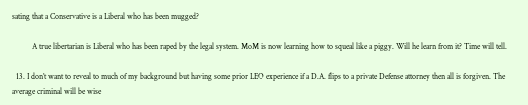sating that a Conservative is a Liberal who has been mugged?

          A true libertarian is Liberal who has been raped by the legal system. MoM is now learning how to squeal like a piggy. Will he learn from it? Time will tell.

  13. I don’t want to reveal to much of my background but having some prior LEO experience if a D.A. flips to a private Defense attorney then all is forgiven. The average criminal will be wise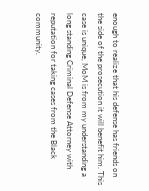enough to realize that his defense has friends on the side of the prosecution it will benefit him. This case is unique, MoM is from my understanding a long standing Criminal Defense Attorney with reputation for taking cases from the Black community.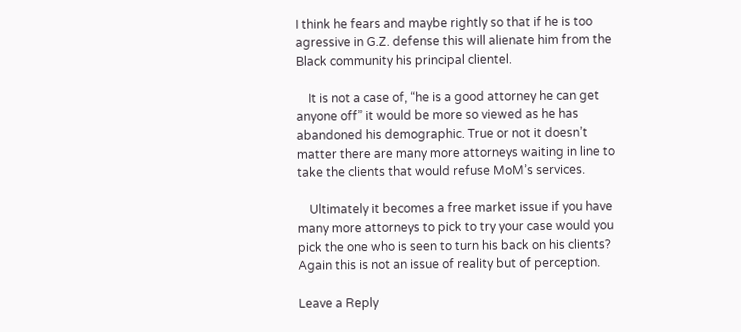I think he fears and maybe rightly so that if he is too agressive in G.Z. defense this will alienate him from the Black community his principal clientel.

    It is not a case of, “he is a good attorney he can get anyone off” it would be more so viewed as he has abandoned his demographic. True or not it doesn’t matter there are many more attorneys waiting in line to take the clients that would refuse MoM’s services.

    Ultimately it becomes a free market issue if you have many more attorneys to pick to try your case would you pick the one who is seen to turn his back on his clients? Again this is not an issue of reality but of perception.

Leave a Reply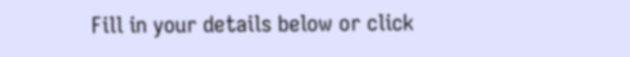Fill in your details below or click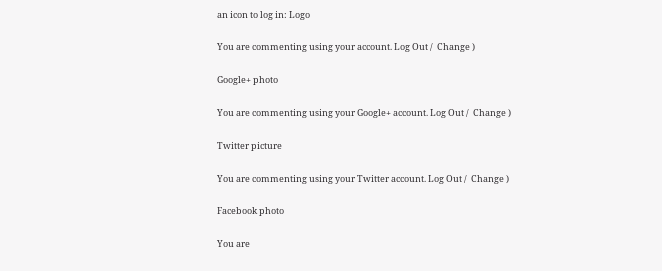an icon to log in: Logo

You are commenting using your account. Log Out /  Change )

Google+ photo

You are commenting using your Google+ account. Log Out /  Change )

Twitter picture

You are commenting using your Twitter account. Log Out /  Change )

Facebook photo

You are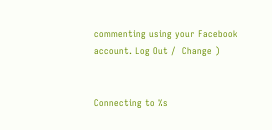commenting using your Facebook account. Log Out /  Change )


Connecting to %s